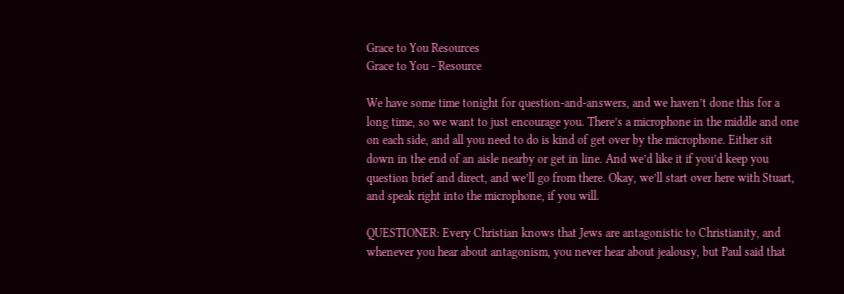Grace to You Resources
Grace to You - Resource

We have some time tonight for question-and-answers, and we haven’t done this for a long time, so we want to just encourage you. There’s a microphone in the middle and one on each side, and all you need to do is kind of get over by the microphone. Either sit down in the end of an aisle nearby or get in line. And we’d like it if you’d keep you question brief and direct, and we’ll go from there. Okay, we’ll start over here with Stuart, and speak right into the microphone, if you will.

QUESTIONER: Every Christian knows that Jews are antagonistic to Christianity, and whenever you hear about antagonism, you never hear about jealousy, but Paul said that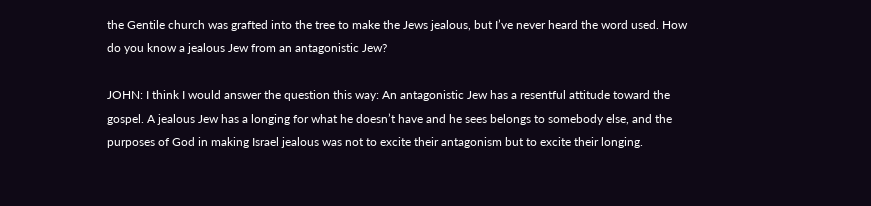the Gentile church was grafted into the tree to make the Jews jealous, but I’ve never heard the word used. How do you know a jealous Jew from an antagonistic Jew?

JOHN: I think I would answer the question this way: An antagonistic Jew has a resentful attitude toward the gospel. A jealous Jew has a longing for what he doesn’t have and he sees belongs to somebody else, and the purposes of God in making Israel jealous was not to excite their antagonism but to excite their longing.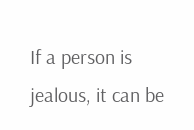If a person is jealous, it can be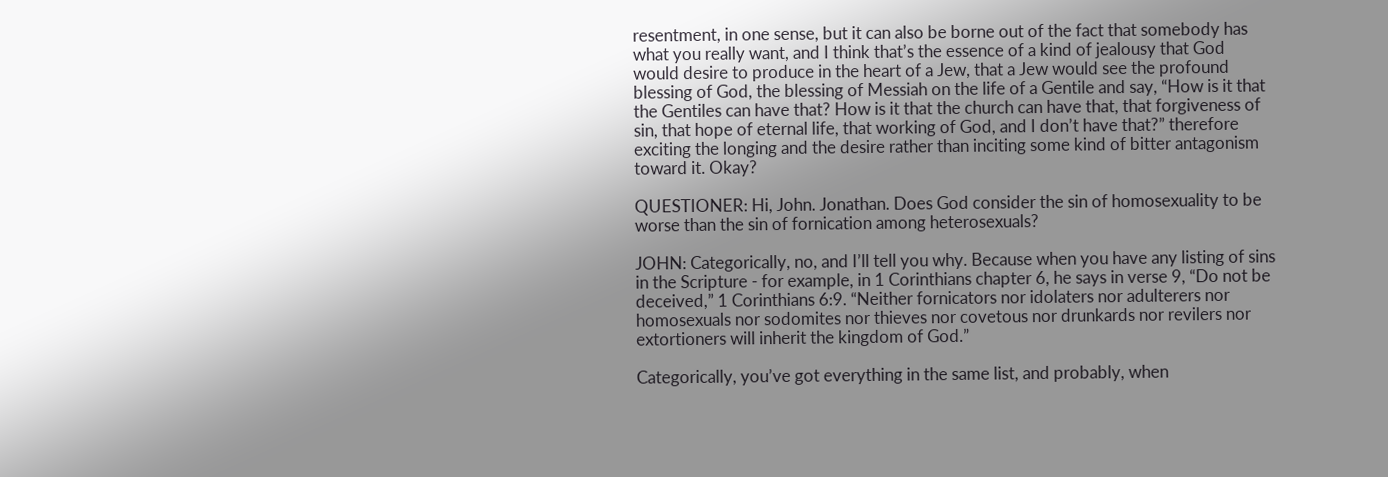resentment, in one sense, but it can also be borne out of the fact that somebody has what you really want, and I think that’s the essence of a kind of jealousy that God would desire to produce in the heart of a Jew, that a Jew would see the profound blessing of God, the blessing of Messiah on the life of a Gentile and say, “How is it that the Gentiles can have that? How is it that the church can have that, that forgiveness of sin, that hope of eternal life, that working of God, and I don’t have that?” therefore exciting the longing and the desire rather than inciting some kind of bitter antagonism toward it. Okay?

QUESTIONER: Hi, John. Jonathan. Does God consider the sin of homosexuality to be worse than the sin of fornication among heterosexuals?

JOHN: Categorically, no, and I’ll tell you why. Because when you have any listing of sins in the Scripture - for example, in 1 Corinthians chapter 6, he says in verse 9, “Do not be deceived,” 1 Corinthians 6:9. “Neither fornicators nor idolaters nor adulterers nor homosexuals nor sodomites nor thieves nor covetous nor drunkards nor revilers nor extortioners will inherit the kingdom of God.”

Categorically, you’ve got everything in the same list, and probably, when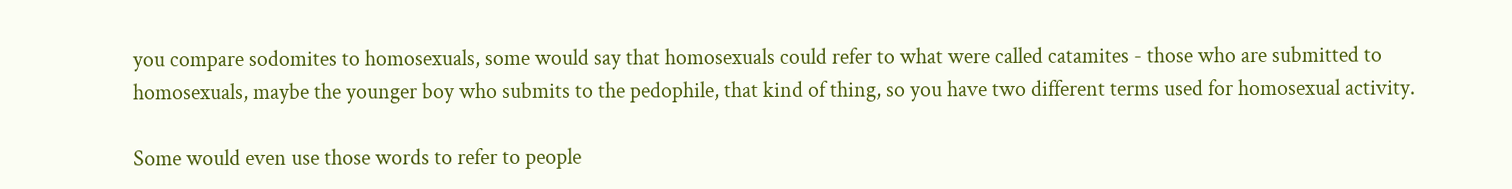you compare sodomites to homosexuals, some would say that homosexuals could refer to what were called catamites - those who are submitted to homosexuals, maybe the younger boy who submits to the pedophile, that kind of thing, so you have two different terms used for homosexual activity.

Some would even use those words to refer to people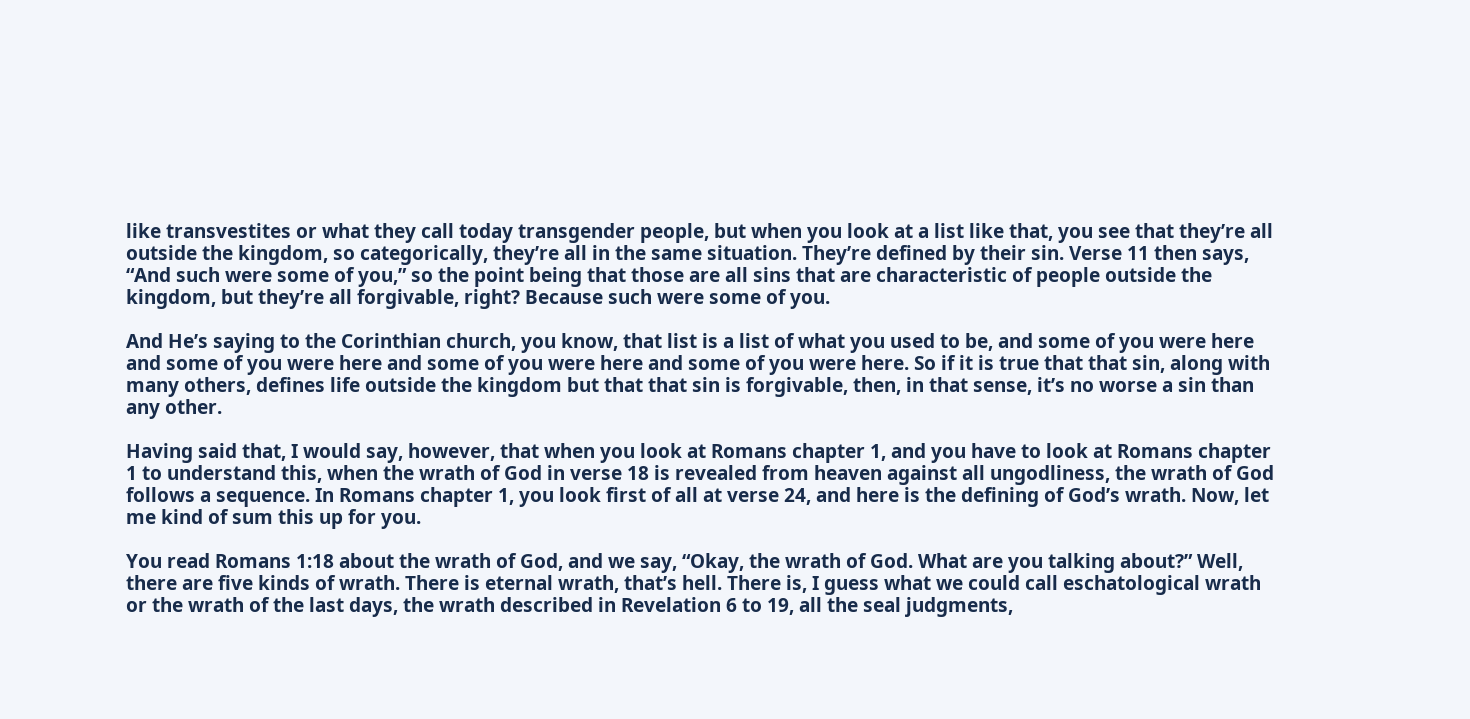like transvestites or what they call today transgender people, but when you look at a list like that, you see that they’re all outside the kingdom, so categorically, they’re all in the same situation. They’re defined by their sin. Verse 11 then says, “And such were some of you,” so the point being that those are all sins that are characteristic of people outside the kingdom, but they’re all forgivable, right? Because such were some of you.

And He’s saying to the Corinthian church, you know, that list is a list of what you used to be, and some of you were here and some of you were here and some of you were here and some of you were here. So if it is true that that sin, along with many others, defines life outside the kingdom but that that sin is forgivable, then, in that sense, it’s no worse a sin than any other.

Having said that, I would say, however, that when you look at Romans chapter 1, and you have to look at Romans chapter 1 to understand this, when the wrath of God in verse 18 is revealed from heaven against all ungodliness, the wrath of God follows a sequence. In Romans chapter 1, you look first of all at verse 24, and here is the defining of God’s wrath. Now, let me kind of sum this up for you.

You read Romans 1:18 about the wrath of God, and we say, “Okay, the wrath of God. What are you talking about?” Well, there are five kinds of wrath. There is eternal wrath, that’s hell. There is, I guess what we could call eschatological wrath or the wrath of the last days, the wrath described in Revelation 6 to 19, all the seal judgments,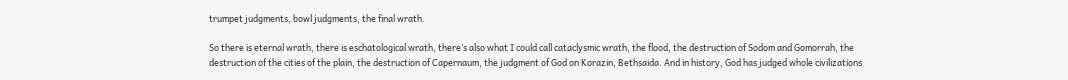trumpet judgments, bowl judgments, the final wrath.

So there is eternal wrath, there is eschatological wrath, there’s also what I could call cataclysmic wrath, the flood, the destruction of Sodom and Gomorrah, the destruction of the cities of the plain, the destruction of Capernaum, the judgment of God on Korazin, Bethsaida. And in history, God has judged whole civilizations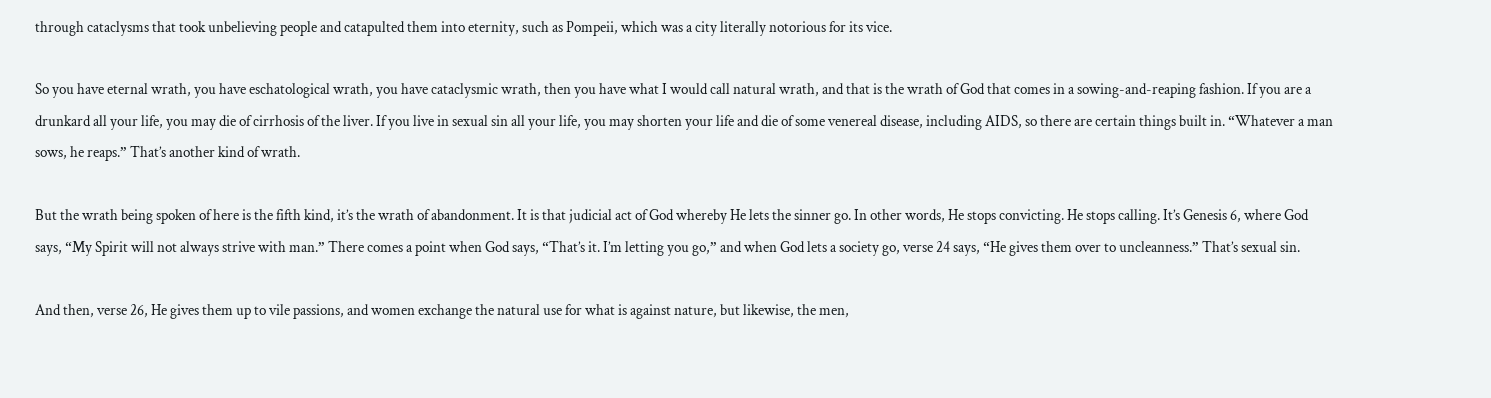through cataclysms that took unbelieving people and catapulted them into eternity, such as Pompeii, which was a city literally notorious for its vice.

So you have eternal wrath, you have eschatological wrath, you have cataclysmic wrath, then you have what I would call natural wrath, and that is the wrath of God that comes in a sowing-and-reaping fashion. If you are a drunkard all your life, you may die of cirrhosis of the liver. If you live in sexual sin all your life, you may shorten your life and die of some venereal disease, including AIDS, so there are certain things built in. “Whatever a man sows, he reaps.” That’s another kind of wrath.

But the wrath being spoken of here is the fifth kind, it’s the wrath of abandonment. It is that judicial act of God whereby He lets the sinner go. In other words, He stops convicting. He stops calling. It’s Genesis 6, where God says, “My Spirit will not always strive with man.” There comes a point when God says, “That’s it. I’m letting you go,” and when God lets a society go, verse 24 says, “He gives them over to uncleanness.” That’s sexual sin.

And then, verse 26, He gives them up to vile passions, and women exchange the natural use for what is against nature, but likewise, the men,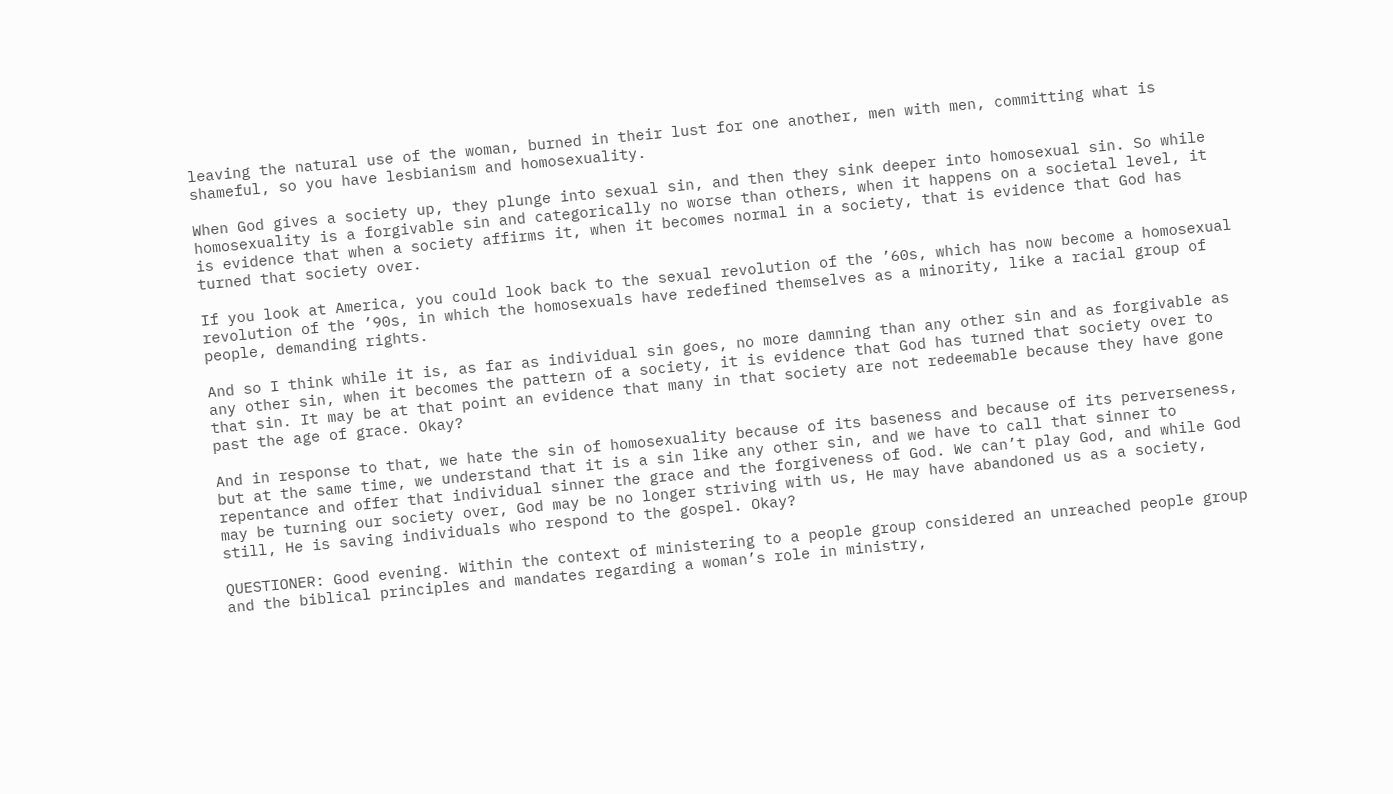leaving the natural use of the woman, burned in their lust for one another, men with men, committing what is shameful, so you have lesbianism and homosexuality.

When God gives a society up, they plunge into sexual sin, and then they sink deeper into homosexual sin. So while homosexuality is a forgivable sin and categorically no worse than others, when it happens on a societal level, it is evidence that when a society affirms it, when it becomes normal in a society, that is evidence that God has turned that society over.

If you look at America, you could look back to the sexual revolution of the ’60s, which has now become a homosexual revolution of the ’90s, in which the homosexuals have redefined themselves as a minority, like a racial group of people, demanding rights.

And so I think while it is, as far as individual sin goes, no more damning than any other sin and as forgivable as any other sin, when it becomes the pattern of a society, it is evidence that God has turned that society over to that sin. It may be at that point an evidence that many in that society are not redeemable because they have gone past the age of grace. Okay?

And in response to that, we hate the sin of homosexuality because of its baseness and because of its perverseness, but at the same time, we understand that it is a sin like any other sin, and we have to call that sinner to repentance and offer that individual sinner the grace and the forgiveness of God. We can’t play God, and while God may be turning our society over, God may be no longer striving with us, He may have abandoned us as a society, still, He is saving individuals who respond to the gospel. Okay?

QUESTIONER: Good evening. Within the context of ministering to a people group considered an unreached people group and the biblical principles and mandates regarding a woman’s role in ministry,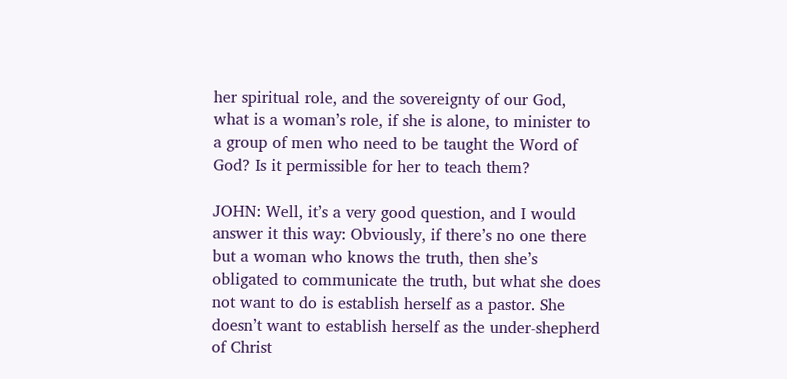her spiritual role, and the sovereignty of our God, what is a woman’s role, if she is alone, to minister to a group of men who need to be taught the Word of God? Is it permissible for her to teach them?

JOHN: Well, it’s a very good question, and I would answer it this way: Obviously, if there’s no one there but a woman who knows the truth, then she’s obligated to communicate the truth, but what she does not want to do is establish herself as a pastor. She doesn’t want to establish herself as the under-shepherd of Christ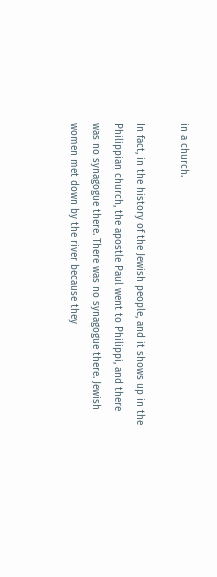in a church.

In fact, in the history of the Jewish people, and it shows up in the Philippian church, the apostle Paul went to Philippi, and there was no synagogue there. There was no synagogue there. Jewish women met down by the river because they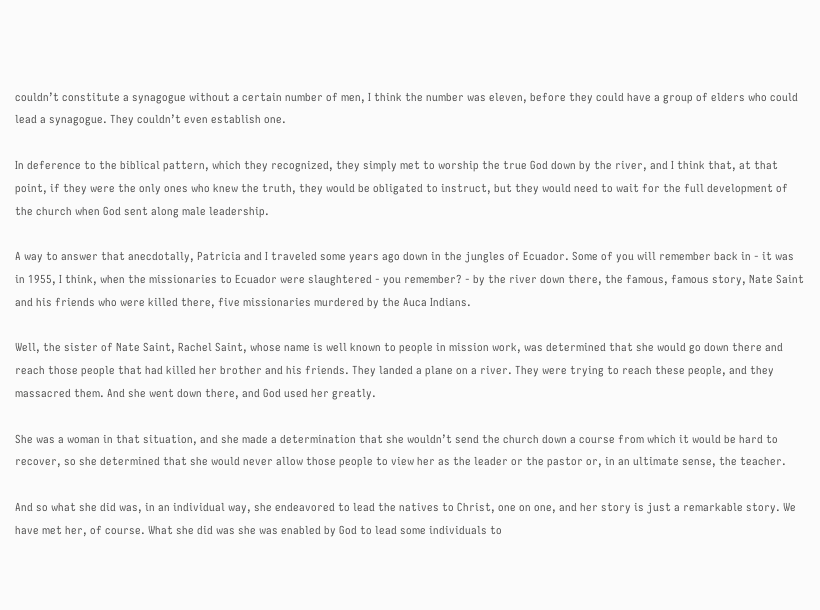couldn’t constitute a synagogue without a certain number of men, I think the number was eleven, before they could have a group of elders who could lead a synagogue. They couldn’t even establish one.

In deference to the biblical pattern, which they recognized, they simply met to worship the true God down by the river, and I think that, at that point, if they were the only ones who knew the truth, they would be obligated to instruct, but they would need to wait for the full development of the church when God sent along male leadership.

A way to answer that anecdotally, Patricia and I traveled some years ago down in the jungles of Ecuador. Some of you will remember back in - it was in 1955, I think, when the missionaries to Ecuador were slaughtered - you remember? - by the river down there, the famous, famous story, Nate Saint and his friends who were killed there, five missionaries murdered by the Auca Indians.

Well, the sister of Nate Saint, Rachel Saint, whose name is well known to people in mission work, was determined that she would go down there and reach those people that had killed her brother and his friends. They landed a plane on a river. They were trying to reach these people, and they massacred them. And she went down there, and God used her greatly.

She was a woman in that situation, and she made a determination that she wouldn’t send the church down a course from which it would be hard to recover, so she determined that she would never allow those people to view her as the leader or the pastor or, in an ultimate sense, the teacher.

And so what she did was, in an individual way, she endeavored to lead the natives to Christ, one on one, and her story is just a remarkable story. We have met her, of course. What she did was she was enabled by God to lead some individuals to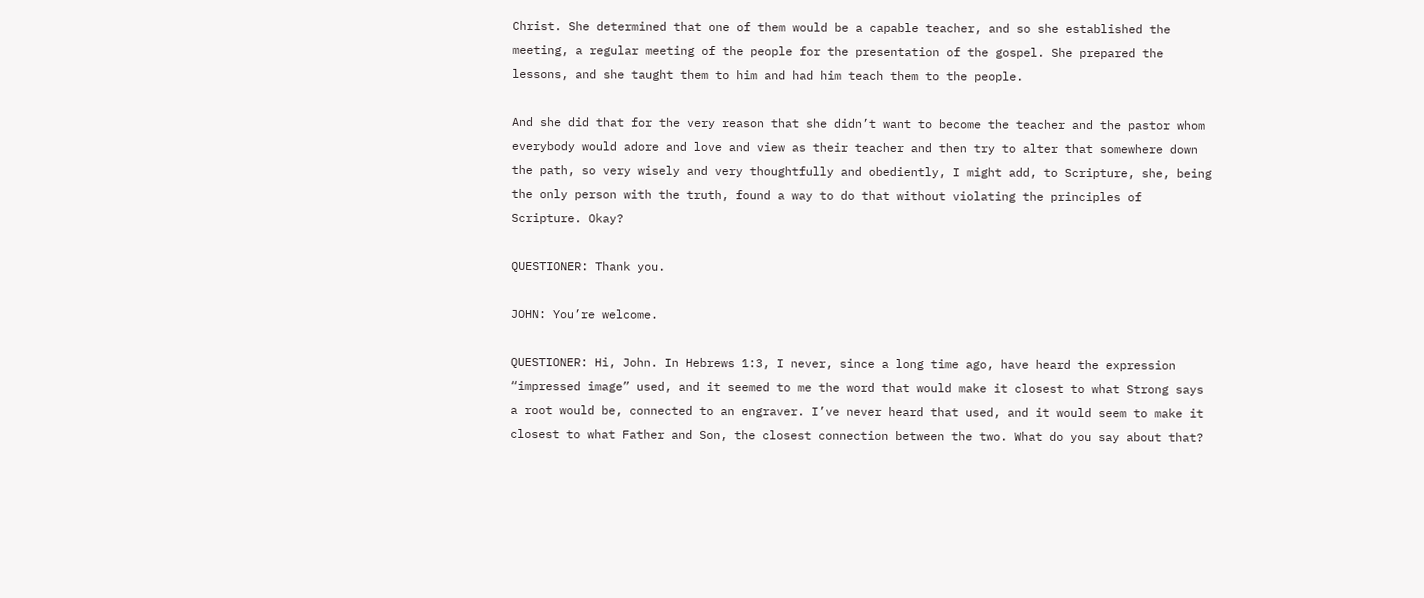Christ. She determined that one of them would be a capable teacher, and so she established the meeting, a regular meeting of the people for the presentation of the gospel. She prepared the lessons, and she taught them to him and had him teach them to the people.

And she did that for the very reason that she didn’t want to become the teacher and the pastor whom everybody would adore and love and view as their teacher and then try to alter that somewhere down the path, so very wisely and very thoughtfully and obediently, I might add, to Scripture, she, being the only person with the truth, found a way to do that without violating the principles of Scripture. Okay?

QUESTIONER: Thank you.

JOHN: You’re welcome.

QUESTIONER: Hi, John. In Hebrews 1:3, I never, since a long time ago, have heard the expression “impressed image” used, and it seemed to me the word that would make it closest to what Strong says a root would be, connected to an engraver. I’ve never heard that used, and it would seem to make it closest to what Father and Son, the closest connection between the two. What do you say about that?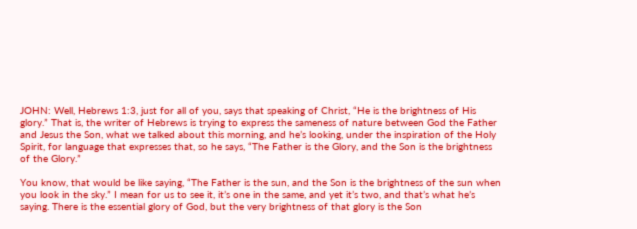JOHN: Well, Hebrews 1:3, just for all of you, says that speaking of Christ, “He is the brightness of His glory.” That is, the writer of Hebrews is trying to express the sameness of nature between God the Father and Jesus the Son, what we talked about this morning, and he’s looking, under the inspiration of the Holy Spirit, for language that expresses that, so he says, “The Father is the Glory, and the Son is the brightness of the Glory.”

You know, that would be like saying, “The Father is the sun, and the Son is the brightness of the sun when you look in the sky.” I mean for us to see it, it’s one in the same, and yet it’s two, and that’s what he’s saying. There is the essential glory of God, but the very brightness of that glory is the Son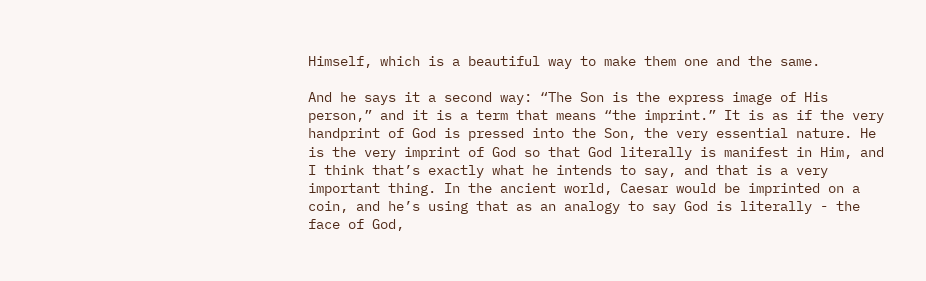Himself, which is a beautiful way to make them one and the same.

And he says it a second way: “The Son is the express image of His person,” and it is a term that means “the imprint.” It is as if the very handprint of God is pressed into the Son, the very essential nature. He is the very imprint of God so that God literally is manifest in Him, and I think that’s exactly what he intends to say, and that is a very important thing. In the ancient world, Caesar would be imprinted on a coin, and he’s using that as an analogy to say God is literally - the face of God,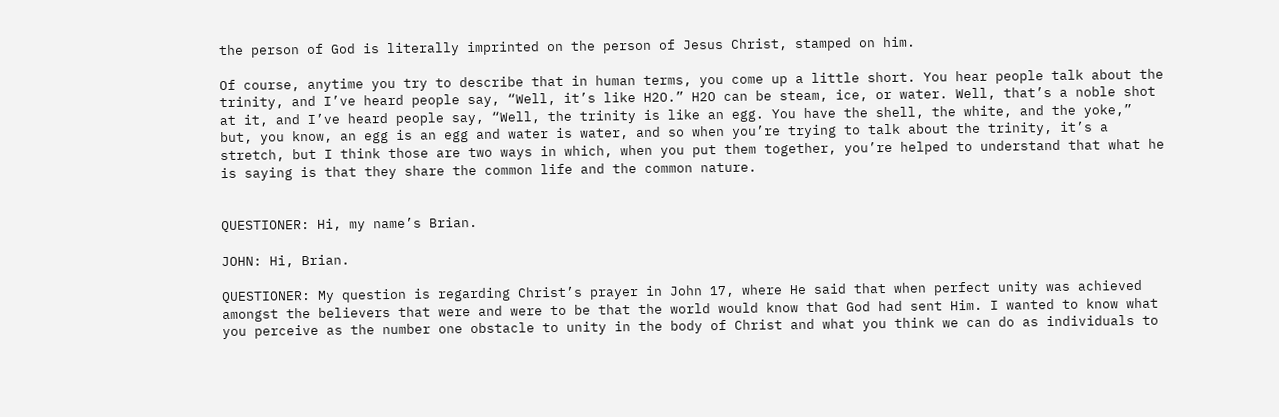the person of God is literally imprinted on the person of Jesus Christ, stamped on him.

Of course, anytime you try to describe that in human terms, you come up a little short. You hear people talk about the trinity, and I’ve heard people say, “Well, it’s like H2O.” H2O can be steam, ice, or water. Well, that’s a noble shot at it, and I’ve heard people say, “Well, the trinity is like an egg. You have the shell, the white, and the yoke,” but, you know, an egg is an egg and water is water, and so when you’re trying to talk about the trinity, it’s a stretch, but I think those are two ways in which, when you put them together, you’re helped to understand that what he is saying is that they share the common life and the common nature.


QUESTIONER: Hi, my name’s Brian.

JOHN: Hi, Brian.

QUESTIONER: My question is regarding Christ’s prayer in John 17, where He said that when perfect unity was achieved amongst the believers that were and were to be that the world would know that God had sent Him. I wanted to know what you perceive as the number one obstacle to unity in the body of Christ and what you think we can do as individuals to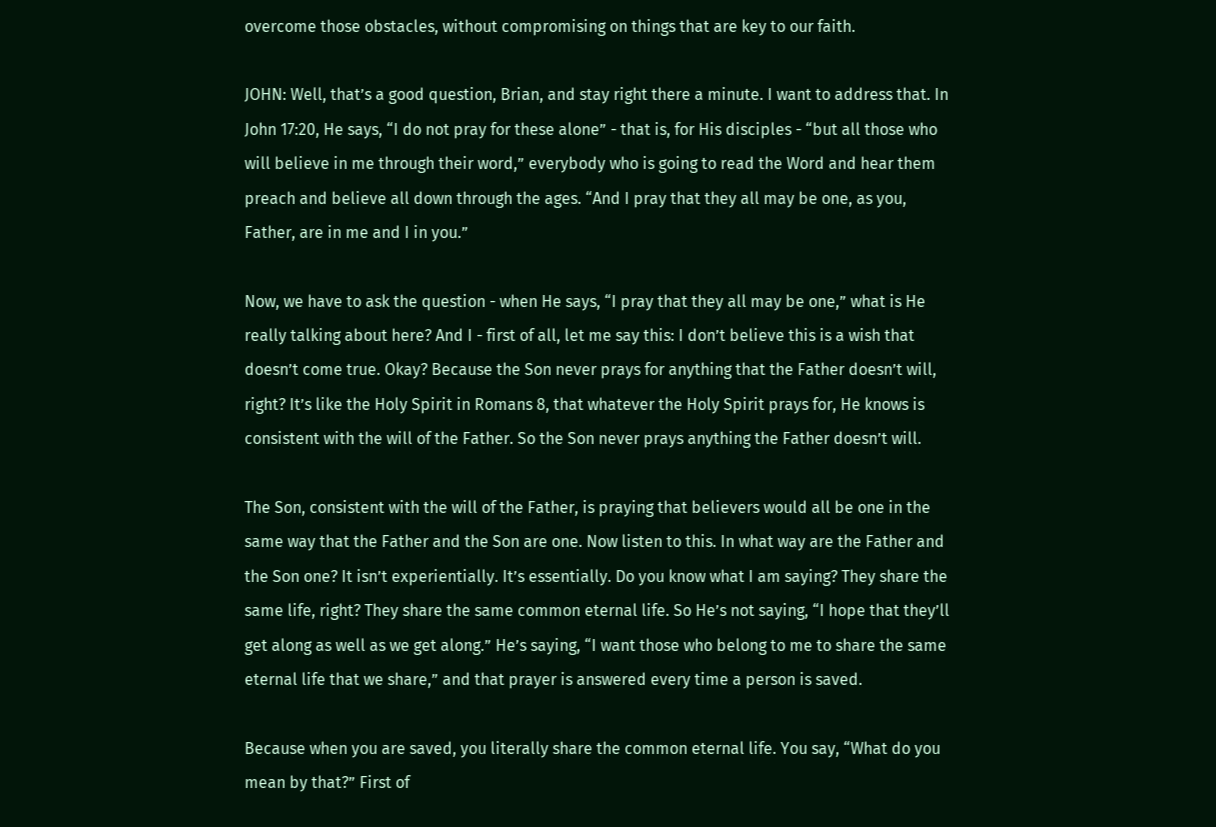overcome those obstacles, without compromising on things that are key to our faith.

JOHN: Well, that’s a good question, Brian, and stay right there a minute. I want to address that. In John 17:20, He says, “I do not pray for these alone” - that is, for His disciples - “but all those who will believe in me through their word,” everybody who is going to read the Word and hear them preach and believe all down through the ages. “And I pray that they all may be one, as you, Father, are in me and I in you.”

Now, we have to ask the question - when He says, “I pray that they all may be one,” what is He really talking about here? And I - first of all, let me say this: I don’t believe this is a wish that doesn’t come true. Okay? Because the Son never prays for anything that the Father doesn’t will, right? It’s like the Holy Spirit in Romans 8, that whatever the Holy Spirit prays for, He knows is consistent with the will of the Father. So the Son never prays anything the Father doesn’t will.

The Son, consistent with the will of the Father, is praying that believers would all be one in the same way that the Father and the Son are one. Now listen to this. In what way are the Father and the Son one? It isn’t experientially. It’s essentially. Do you know what I am saying? They share the same life, right? They share the same common eternal life. So He’s not saying, “I hope that they’ll get along as well as we get along.” He’s saying, “I want those who belong to me to share the same eternal life that we share,” and that prayer is answered every time a person is saved.

Because when you are saved, you literally share the common eternal life. You say, “What do you mean by that?” First of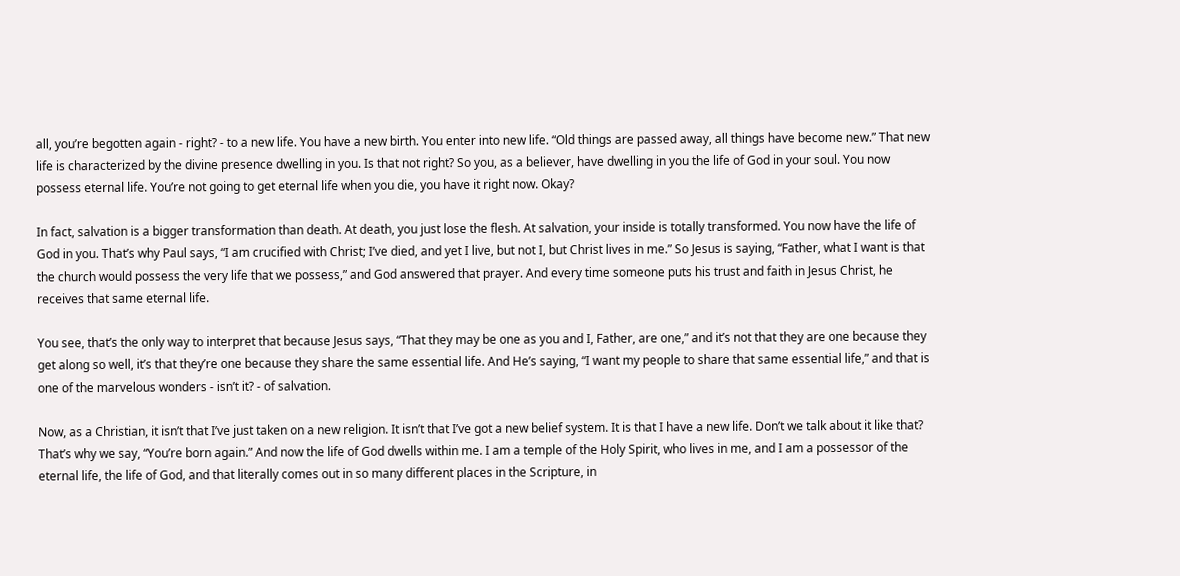all, you’re begotten again - right? - to a new life. You have a new birth. You enter into new life. “Old things are passed away, all things have become new.” That new life is characterized by the divine presence dwelling in you. Is that not right? So you, as a believer, have dwelling in you the life of God in your soul. You now possess eternal life. You’re not going to get eternal life when you die, you have it right now. Okay?

In fact, salvation is a bigger transformation than death. At death, you just lose the flesh. At salvation, your inside is totally transformed. You now have the life of God in you. That’s why Paul says, “I am crucified with Christ; I’ve died, and yet I live, but not I, but Christ lives in me.” So Jesus is saying, “Father, what I want is that the church would possess the very life that we possess,” and God answered that prayer. And every time someone puts his trust and faith in Jesus Christ, he receives that same eternal life.

You see, that’s the only way to interpret that because Jesus says, “That they may be one as you and I, Father, are one,” and it’s not that they are one because they get along so well, it’s that they’re one because they share the same essential life. And He’s saying, “I want my people to share that same essential life,” and that is one of the marvelous wonders - isn’t it? - of salvation.

Now, as a Christian, it isn’t that I’ve just taken on a new religion. It isn’t that I’ve got a new belief system. It is that I have a new life. Don’t we talk about it like that? That’s why we say, “You’re born again.” And now the life of God dwells within me. I am a temple of the Holy Spirit, who lives in me, and I am a possessor of the eternal life, the life of God, and that literally comes out in so many different places in the Scripture, in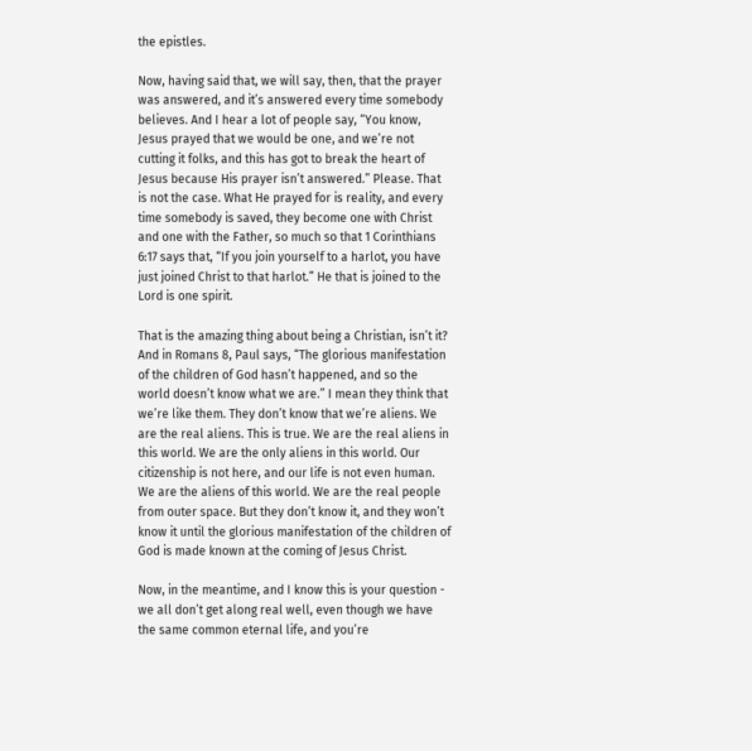the epistles.

Now, having said that, we will say, then, that the prayer was answered, and it’s answered every time somebody believes. And I hear a lot of people say, “You know, Jesus prayed that we would be one, and we’re not cutting it folks, and this has got to break the heart of Jesus because His prayer isn’t answered.” Please. That is not the case. What He prayed for is reality, and every time somebody is saved, they become one with Christ and one with the Father, so much so that 1 Corinthians 6:17 says that, “If you join yourself to a harlot, you have just joined Christ to that harlot.” He that is joined to the Lord is one spirit.

That is the amazing thing about being a Christian, isn’t it? And in Romans 8, Paul says, “The glorious manifestation of the children of God hasn’t happened, and so the world doesn’t know what we are.” I mean they think that we’re like them. They don’t know that we’re aliens. We are the real aliens. This is true. We are the real aliens in this world. We are the only aliens in this world. Our citizenship is not here, and our life is not even human. We are the aliens of this world. We are the real people from outer space. But they don’t know it, and they won’t know it until the glorious manifestation of the children of God is made known at the coming of Jesus Christ.

Now, in the meantime, and I know this is your question - we all don’t get along real well, even though we have the same common eternal life, and you’re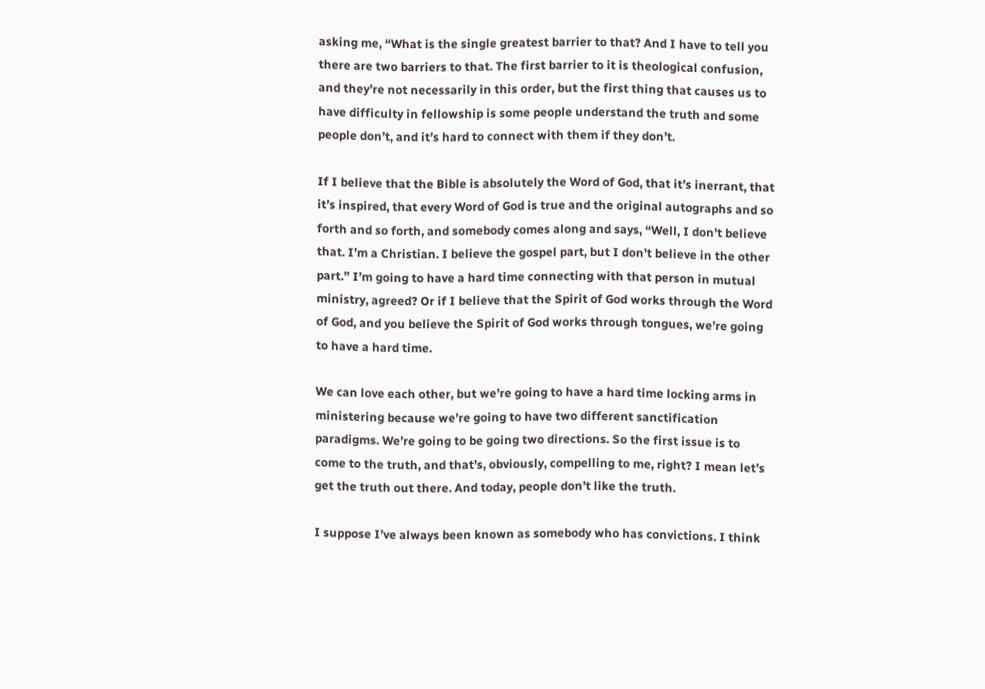asking me, “What is the single greatest barrier to that? And I have to tell you there are two barriers to that. The first barrier to it is theological confusion, and they’re not necessarily in this order, but the first thing that causes us to have difficulty in fellowship is some people understand the truth and some people don’t, and it’s hard to connect with them if they don’t.

If I believe that the Bible is absolutely the Word of God, that it’s inerrant, that it’s inspired, that every Word of God is true and the original autographs and so forth and so forth, and somebody comes along and says, “Well, I don’t believe that. I’m a Christian. I believe the gospel part, but I don’t believe in the other part.” I’m going to have a hard time connecting with that person in mutual ministry, agreed? Or if I believe that the Spirit of God works through the Word of God, and you believe the Spirit of God works through tongues, we’re going to have a hard time.

We can love each other, but we’re going to have a hard time locking arms in ministering because we’re going to have two different sanctification paradigms. We’re going to be going two directions. So the first issue is to come to the truth, and that’s, obviously, compelling to me, right? I mean let’s get the truth out there. And today, people don’t like the truth.

I suppose I’ve always been known as somebody who has convictions. I think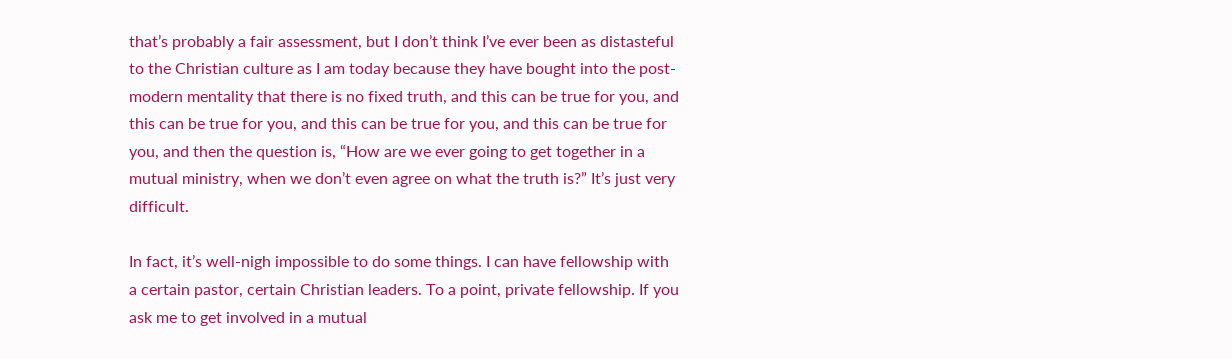that’s probably a fair assessment, but I don’t think I’ve ever been as distasteful to the Christian culture as I am today because they have bought into the post-modern mentality that there is no fixed truth, and this can be true for you, and this can be true for you, and this can be true for you, and this can be true for you, and then the question is, “How are we ever going to get together in a mutual ministry, when we don’t even agree on what the truth is?” It’s just very difficult.

In fact, it’s well-nigh impossible to do some things. I can have fellowship with a certain pastor, certain Christian leaders. To a point, private fellowship. If you ask me to get involved in a mutual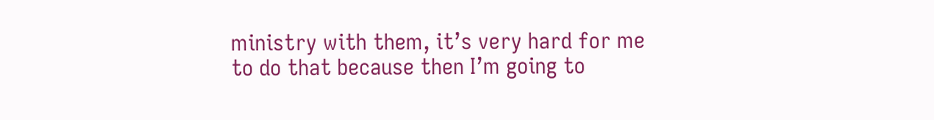ministry with them, it’s very hard for me to do that because then I’m going to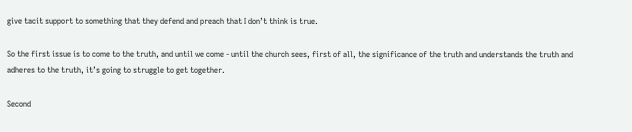give tacit support to something that they defend and preach that I don’t think is true.

So the first issue is to come to the truth, and until we come - until the church sees, first of all, the significance of the truth and understands the truth and adheres to the truth, it’s going to struggle to get together.

Second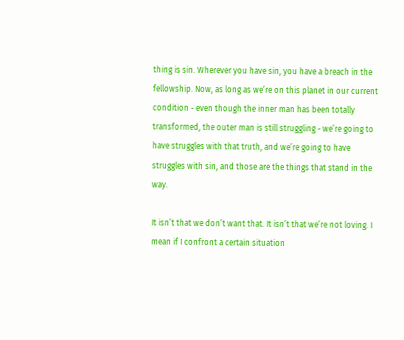thing is sin. Wherever you have sin, you have a breach in the fellowship. Now, as long as we’re on this planet in our current condition - even though the inner man has been totally transformed, the outer man is still struggling - we’re going to have struggles with that truth, and we’re going to have struggles with sin, and those are the things that stand in the way.

It isn’t that we don’t want that. It isn’t that we’re not loving. I mean if I confront a certain situation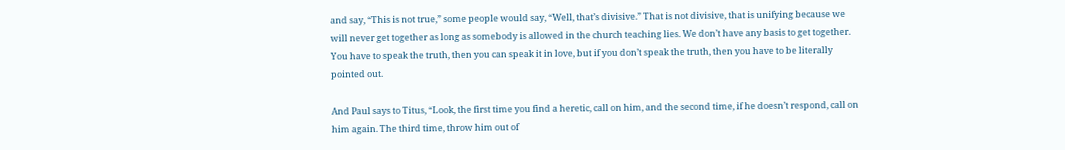and say, “This is not true,” some people would say, “Well, that’s divisive.” That is not divisive, that is unifying because we will never get together as long as somebody is allowed in the church teaching lies. We don’t have any basis to get together. You have to speak the truth, then you can speak it in love, but if you don’t speak the truth, then you have to be literally pointed out.

And Paul says to Titus, “Look, the first time you find a heretic, call on him, and the second time, if he doesn’t respond, call on him again. The third time, throw him out of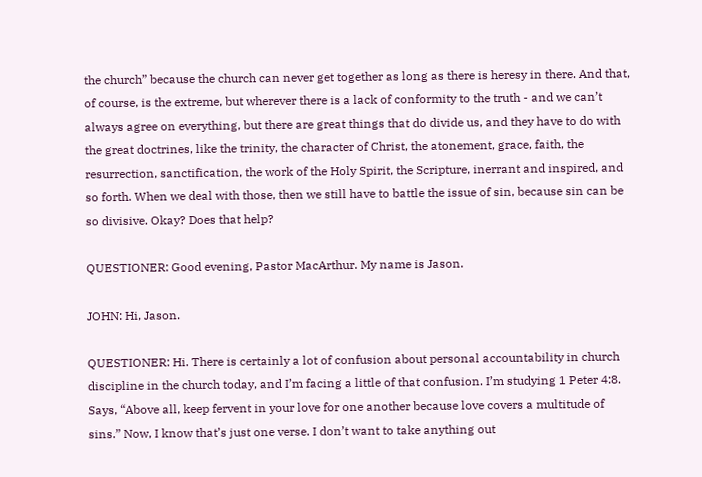the church” because the church can never get together as long as there is heresy in there. And that, of course, is the extreme, but wherever there is a lack of conformity to the truth - and we can’t always agree on everything, but there are great things that do divide us, and they have to do with the great doctrines, like the trinity, the character of Christ, the atonement, grace, faith, the resurrection, sanctification, the work of the Holy Spirit, the Scripture, inerrant and inspired, and so forth. When we deal with those, then we still have to battle the issue of sin, because sin can be so divisive. Okay? Does that help?

QUESTIONER: Good evening, Pastor MacArthur. My name is Jason.

JOHN: Hi, Jason.

QUESTIONER: Hi. There is certainly a lot of confusion about personal accountability in church discipline in the church today, and I’m facing a little of that confusion. I’m studying 1 Peter 4:8. Says, “Above all, keep fervent in your love for one another because love covers a multitude of sins.” Now, I know that’s just one verse. I don’t want to take anything out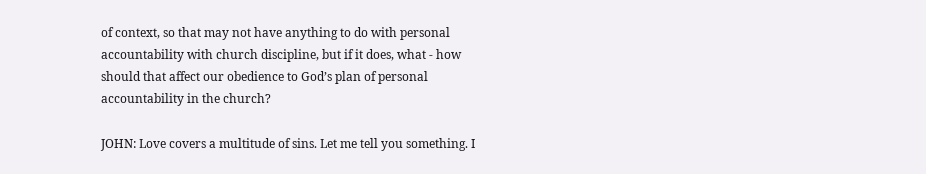of context, so that may not have anything to do with personal accountability with church discipline, but if it does, what - how should that affect our obedience to God’s plan of personal accountability in the church?

JOHN: Love covers a multitude of sins. Let me tell you something. I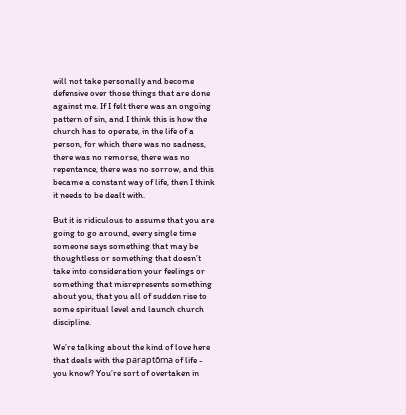will not take personally and become defensive over those things that are done against me. If I felt there was an ongoing pattern of sin, and I think this is how the church has to operate, in the life of a person, for which there was no sadness, there was no remorse, there was no repentance, there was no sorrow, and this became a constant way of life, then I think it needs to be dealt with.

But it is ridiculous to assume that you are going to go around, every single time someone says something that may be thoughtless or something that doesn’t take into consideration your feelings or something that misrepresents something about you, that you all of sudden rise to some spiritual level and launch church discipline.

We’re talking about the kind of love here that deals with the paraptōma of life - you know? You’re sort of overtaken in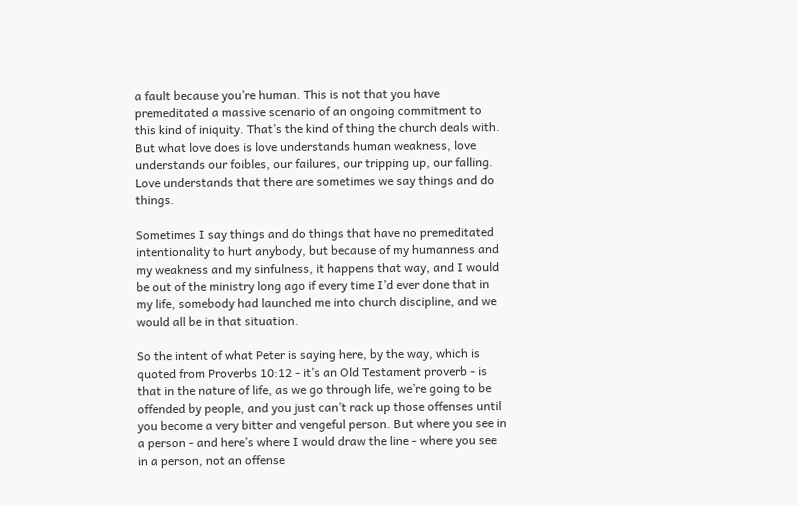a fault because you’re human. This is not that you have premeditated a massive scenario of an ongoing commitment to this kind of iniquity. That’s the kind of thing the church deals with. But what love does is love understands human weakness, love understands our foibles, our failures, our tripping up, our falling. Love understands that there are sometimes we say things and do things.

Sometimes I say things and do things that have no premeditated intentionality to hurt anybody, but because of my humanness and my weakness and my sinfulness, it happens that way, and I would be out of the ministry long ago if every time I’d ever done that in my life, somebody had launched me into church discipline, and we would all be in that situation.

So the intent of what Peter is saying here, by the way, which is quoted from Proverbs 10:12 - it’s an Old Testament proverb - is that in the nature of life, as we go through life, we’re going to be offended by people, and you just can’t rack up those offenses until you become a very bitter and vengeful person. But where you see in a person - and here’s where I would draw the line - where you see in a person, not an offense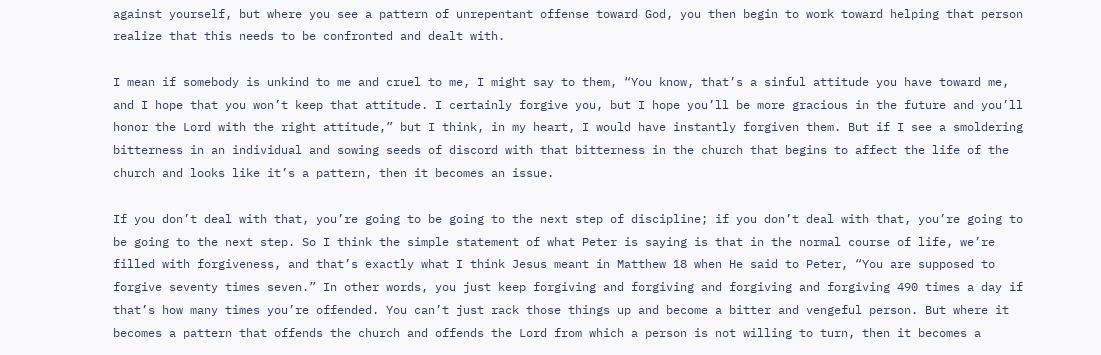against yourself, but where you see a pattern of unrepentant offense toward God, you then begin to work toward helping that person realize that this needs to be confronted and dealt with.

I mean if somebody is unkind to me and cruel to me, I might say to them, “You know, that’s a sinful attitude you have toward me, and I hope that you won’t keep that attitude. I certainly forgive you, but I hope you’ll be more gracious in the future and you’ll honor the Lord with the right attitude,” but I think, in my heart, I would have instantly forgiven them. But if I see a smoldering bitterness in an individual and sowing seeds of discord with that bitterness in the church that begins to affect the life of the church and looks like it’s a pattern, then it becomes an issue.

If you don’t deal with that, you’re going to be going to the next step of discipline; if you don’t deal with that, you’re going to be going to the next step. So I think the simple statement of what Peter is saying is that in the normal course of life, we’re filled with forgiveness, and that’s exactly what I think Jesus meant in Matthew 18 when He said to Peter, “You are supposed to forgive seventy times seven.” In other words, you just keep forgiving and forgiving and forgiving and forgiving 490 times a day if that’s how many times you’re offended. You can’t just rack those things up and become a bitter and vengeful person. But where it becomes a pattern that offends the church and offends the Lord from which a person is not willing to turn, then it becomes a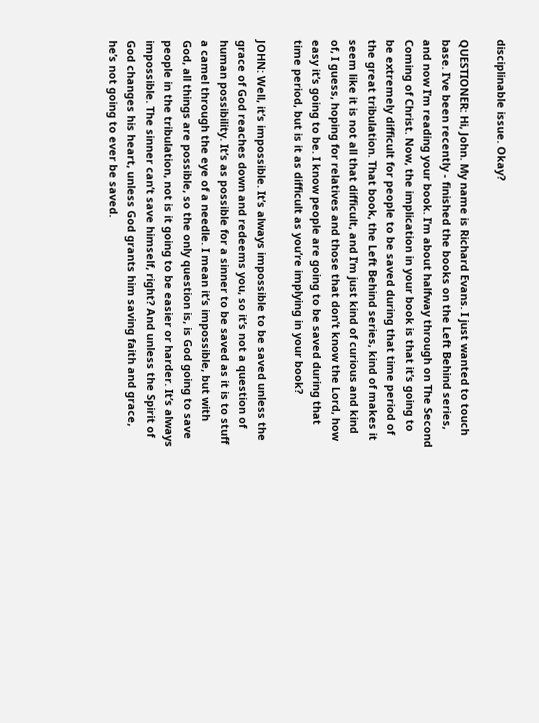disciplinable issue. Okay?

QUESTIONER: Hi, John. My name is Richard Evans. I just wanted to touch base. I’ve been recently - finished the books on the Left Behind series, and now I’m reading your book. I’m about halfway through on The Second Coming of Christ. Now, the implication in your book is that it’s going to be extremely difficult for people to be saved during that time period of the great tribulation. That book, the Left Behind series, kind of makes it seem like it is not all that difficult, and I’m just kind of curious and kind of, I guess, hoping for relatives and those that don’t know the Lord, how easy it’s going to be. I know people are going to be saved during that time period, but is it as difficult as you’re implying in your book?

JOHN: Well, it’s impossible. It’s always impossible to be saved unless the grace of God reaches down and redeems you, so it’s not a question of human possibility. It’s as possible for a sinner to be saved as it is to stuff a camel through the eye of a needle. I mean it’s impossible, but with God, all things are possible, so the only question is, is God going to save people in the tribulation, not is it going to be easier or harder. It’s always impossible. The sinner can’t save himself, right? And unless the Spirit of God changes his heart, unless God grants him saving faith and grace, he’s not going to ever be saved.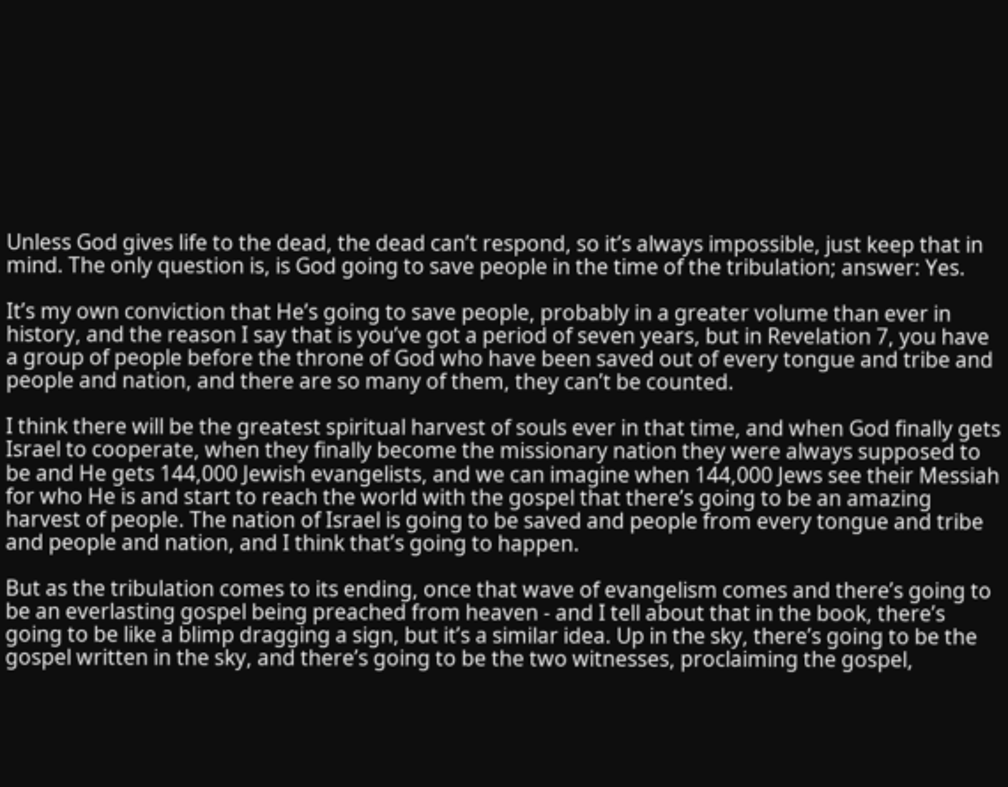Unless God gives life to the dead, the dead can’t respond, so it’s always impossible, just keep that in mind. The only question is, is God going to save people in the time of the tribulation; answer: Yes.

It’s my own conviction that He’s going to save people, probably in a greater volume than ever in history, and the reason I say that is you’ve got a period of seven years, but in Revelation 7, you have a group of people before the throne of God who have been saved out of every tongue and tribe and people and nation, and there are so many of them, they can’t be counted.

I think there will be the greatest spiritual harvest of souls ever in that time, and when God finally gets Israel to cooperate, when they finally become the missionary nation they were always supposed to be and He gets 144,000 Jewish evangelists, and we can imagine when 144,000 Jews see their Messiah for who He is and start to reach the world with the gospel that there’s going to be an amazing harvest of people. The nation of Israel is going to be saved and people from every tongue and tribe and people and nation, and I think that’s going to happen.

But as the tribulation comes to its ending, once that wave of evangelism comes and there’s going to be an everlasting gospel being preached from heaven - and I tell about that in the book, there’s going to be like a blimp dragging a sign, but it’s a similar idea. Up in the sky, there’s going to be the gospel written in the sky, and there’s going to be the two witnesses, proclaiming the gospel,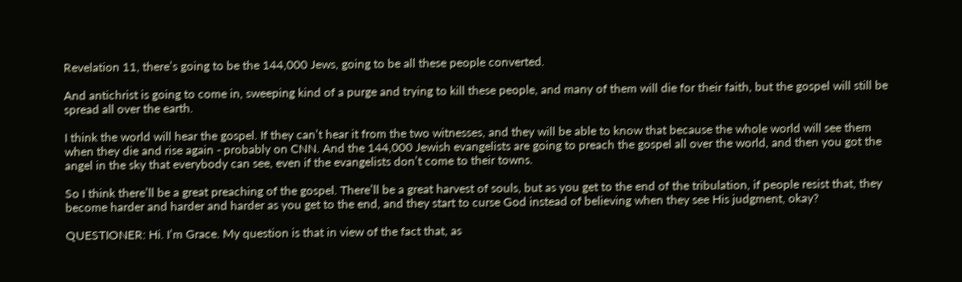Revelation 11, there’s going to be the 144,000 Jews, going to be all these people converted.

And antichrist is going to come in, sweeping kind of a purge and trying to kill these people, and many of them will die for their faith, but the gospel will still be spread all over the earth.

I think the world will hear the gospel. If they can’t hear it from the two witnesses, and they will be able to know that because the whole world will see them when they die and rise again - probably on CNN. And the 144,000 Jewish evangelists are going to preach the gospel all over the world, and then you got the angel in the sky that everybody can see, even if the evangelists don’t come to their towns.

So I think there’ll be a great preaching of the gospel. There’ll be a great harvest of souls, but as you get to the end of the tribulation, if people resist that, they become harder and harder and harder as you get to the end, and they start to curse God instead of believing when they see His judgment, okay?

QUESTIONER: Hi. I’m Grace. My question is that in view of the fact that, as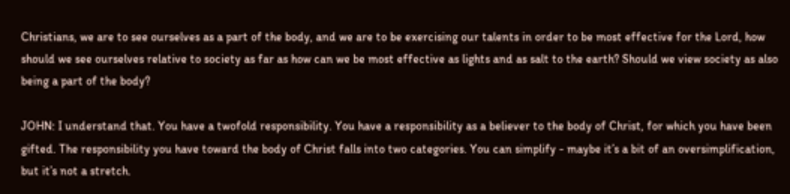Christians, we are to see ourselves as a part of the body, and we are to be exercising our talents in order to be most effective for the Lord, how should we see ourselves relative to society as far as how can we be most effective as lights and as salt to the earth? Should we view society as also being a part of the body?

JOHN: I understand that. You have a twofold responsibility. You have a responsibility as a believer to the body of Christ, for which you have been gifted. The responsibility you have toward the body of Christ falls into two categories. You can simplify - maybe it’s a bit of an oversimplification, but it’s not a stretch.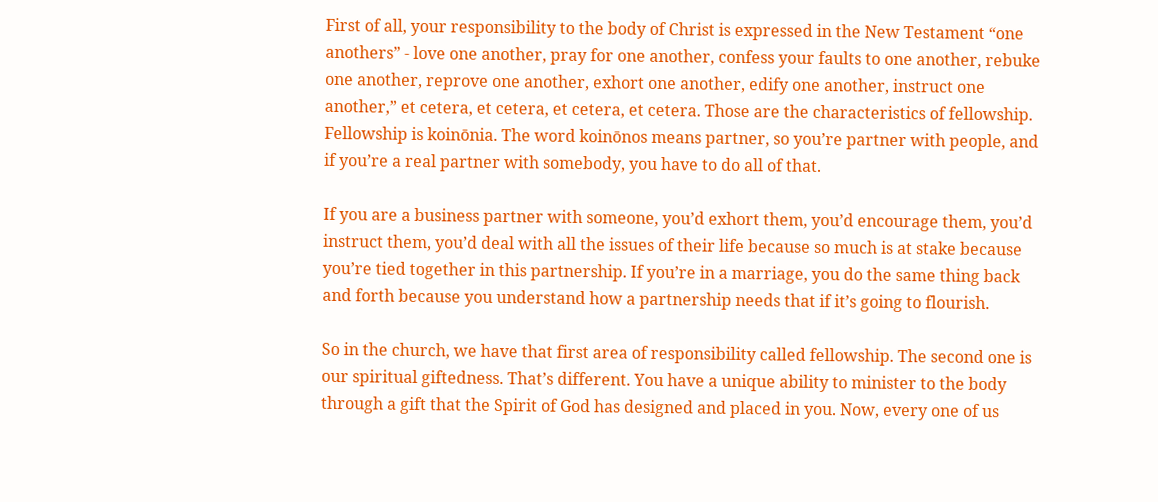First of all, your responsibility to the body of Christ is expressed in the New Testament “one anothers” - love one another, pray for one another, confess your faults to one another, rebuke one another, reprove one another, exhort one another, edify one another, instruct one another,” et cetera, et cetera, et cetera, et cetera. Those are the characteristics of fellowship. Fellowship is koinōnia. The word koinōnos means partner, so you’re partner with people, and if you’re a real partner with somebody, you have to do all of that.

If you are a business partner with someone, you’d exhort them, you’d encourage them, you’d instruct them, you’d deal with all the issues of their life because so much is at stake because you’re tied together in this partnership. If you’re in a marriage, you do the same thing back and forth because you understand how a partnership needs that if it’s going to flourish.

So in the church, we have that first area of responsibility called fellowship. The second one is our spiritual giftedness. That’s different. You have a unique ability to minister to the body through a gift that the Spirit of God has designed and placed in you. Now, every one of us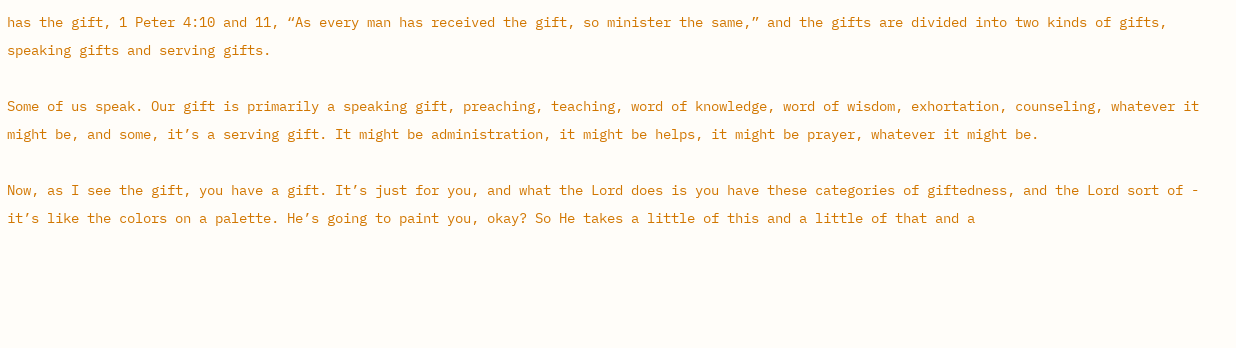has the gift, 1 Peter 4:10 and 11, “As every man has received the gift, so minister the same,” and the gifts are divided into two kinds of gifts, speaking gifts and serving gifts.

Some of us speak. Our gift is primarily a speaking gift, preaching, teaching, word of knowledge, word of wisdom, exhortation, counseling, whatever it might be, and some, it’s a serving gift. It might be administration, it might be helps, it might be prayer, whatever it might be.

Now, as I see the gift, you have a gift. It’s just for you, and what the Lord does is you have these categories of giftedness, and the Lord sort of - it’s like the colors on a palette. He’s going to paint you, okay? So He takes a little of this and a little of that and a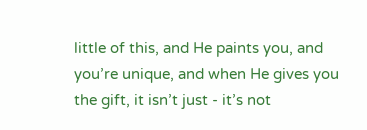little of this, and He paints you, and you’re unique, and when He gives you the gift, it isn’t just - it’s not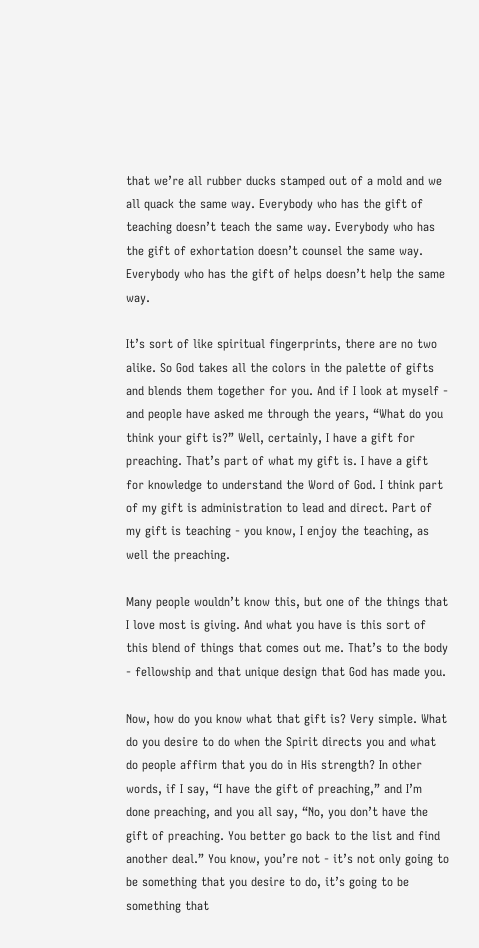that we’re all rubber ducks stamped out of a mold and we all quack the same way. Everybody who has the gift of teaching doesn’t teach the same way. Everybody who has the gift of exhortation doesn’t counsel the same way. Everybody who has the gift of helps doesn’t help the same way.

It’s sort of like spiritual fingerprints, there are no two alike. So God takes all the colors in the palette of gifts and blends them together for you. And if I look at myself - and people have asked me through the years, “What do you think your gift is?” Well, certainly, I have a gift for preaching. That’s part of what my gift is. I have a gift for knowledge to understand the Word of God. I think part of my gift is administration to lead and direct. Part of my gift is teaching - you know, I enjoy the teaching, as well the preaching.

Many people wouldn’t know this, but one of the things that I love most is giving. And what you have is this sort of this blend of things that comes out me. That’s to the body - fellowship and that unique design that God has made you.

Now, how do you know what that gift is? Very simple. What do you desire to do when the Spirit directs you and what do people affirm that you do in His strength? In other words, if I say, “I have the gift of preaching,” and I’m done preaching, and you all say, “No, you don’t have the gift of preaching. You better go back to the list and find another deal.” You know, you’re not - it’s not only going to be something that you desire to do, it’s going to be something that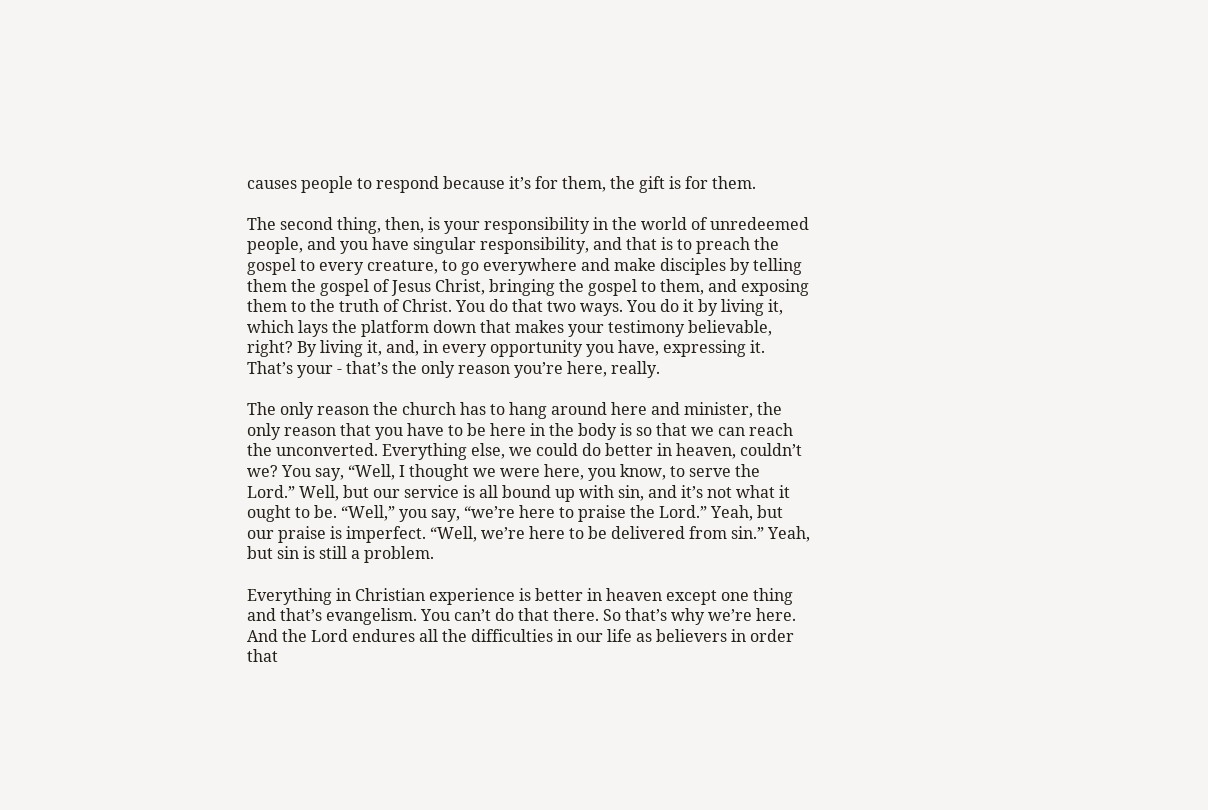causes people to respond because it’s for them, the gift is for them.

The second thing, then, is your responsibility in the world of unredeemed people, and you have singular responsibility, and that is to preach the gospel to every creature, to go everywhere and make disciples by telling them the gospel of Jesus Christ, bringing the gospel to them, and exposing them to the truth of Christ. You do that two ways. You do it by living it, which lays the platform down that makes your testimony believable, right? By living it, and, in every opportunity you have, expressing it. That’s your - that’s the only reason you’re here, really.

The only reason the church has to hang around here and minister, the only reason that you have to be here in the body is so that we can reach the unconverted. Everything else, we could do better in heaven, couldn’t we? You say, “Well, I thought we were here, you know, to serve the Lord.” Well, but our service is all bound up with sin, and it’s not what it ought to be. “Well,” you say, “we’re here to praise the Lord.” Yeah, but our praise is imperfect. “Well, we’re here to be delivered from sin.” Yeah, but sin is still a problem.

Everything in Christian experience is better in heaven except one thing and that’s evangelism. You can’t do that there. So that’s why we’re here. And the Lord endures all the difficulties in our life as believers in order that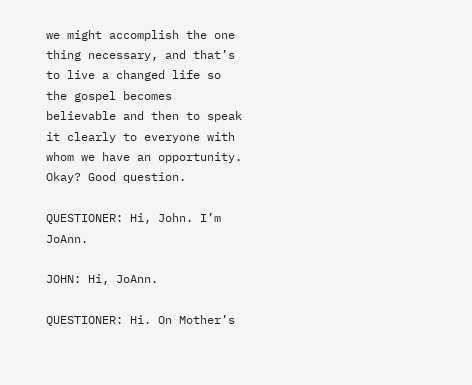we might accomplish the one thing necessary, and that’s to live a changed life so the gospel becomes believable and then to speak it clearly to everyone with whom we have an opportunity. Okay? Good question.

QUESTIONER: Hi, John. I’m JoAnn.

JOHN: Hi, JoAnn.

QUESTIONER: Hi. On Mother’s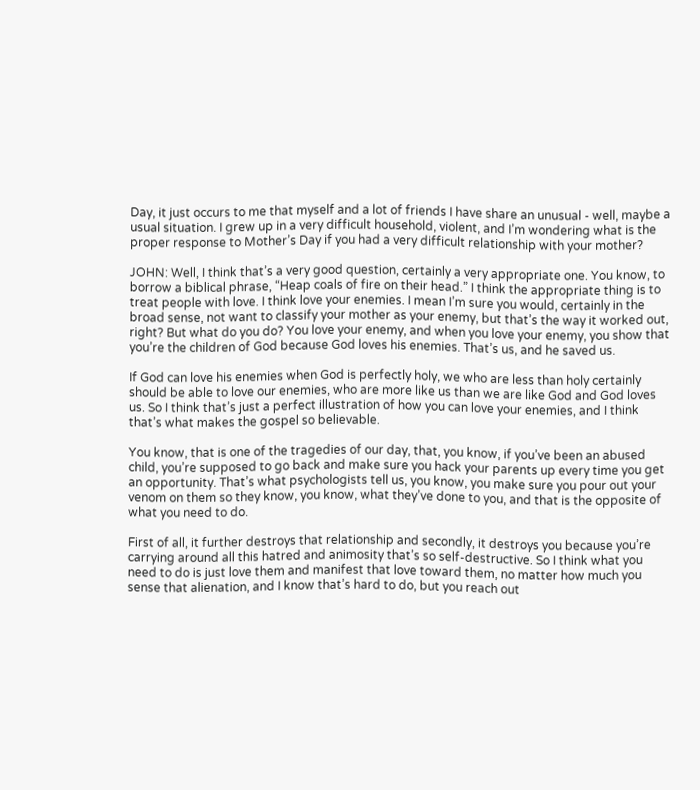Day, it just occurs to me that myself and a lot of friends I have share an unusual - well, maybe a usual situation. I grew up in a very difficult household, violent, and I’m wondering what is the proper response to Mother’s Day if you had a very difficult relationship with your mother?

JOHN: Well, I think that’s a very good question, certainly a very appropriate one. You know, to borrow a biblical phrase, “Heap coals of fire on their head.” I think the appropriate thing is to treat people with love. I think love your enemies. I mean I’m sure you would, certainly in the broad sense, not want to classify your mother as your enemy, but that’s the way it worked out, right? But what do you do? You love your enemy, and when you love your enemy, you show that you’re the children of God because God loves his enemies. That’s us, and he saved us.

If God can love his enemies when God is perfectly holy, we who are less than holy certainly should be able to love our enemies, who are more like us than we are like God and God loves us. So I think that’s just a perfect illustration of how you can love your enemies, and I think that’s what makes the gospel so believable.

You know, that is one of the tragedies of our day, that, you know, if you’ve been an abused child, you’re supposed to go back and make sure you hack your parents up every time you get an opportunity. That’s what psychologists tell us, you know, you make sure you pour out your venom on them so they know, you know, what they’ve done to you, and that is the opposite of what you need to do.

First of all, it further destroys that relationship and secondly, it destroys you because you’re carrying around all this hatred and animosity that’s so self-destructive. So I think what you need to do is just love them and manifest that love toward them, no matter how much you sense that alienation, and I know that’s hard to do, but you reach out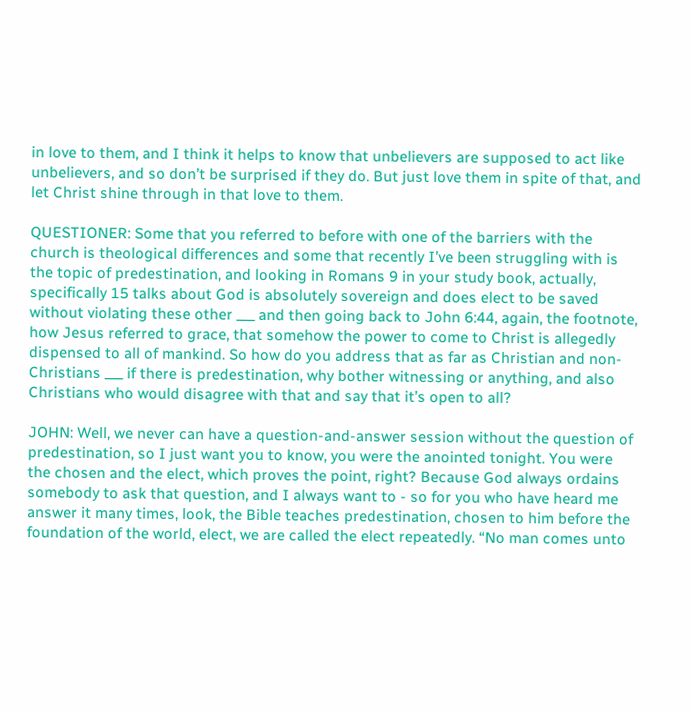in love to them, and I think it helps to know that unbelievers are supposed to act like unbelievers, and so don’t be surprised if they do. But just love them in spite of that, and let Christ shine through in that love to them.

QUESTIONER: Some that you referred to before with one of the barriers with the church is theological differences and some that recently I’ve been struggling with is the topic of predestination, and looking in Romans 9 in your study book, actually, specifically 15 talks about God is absolutely sovereign and does elect to be saved without violating these other ___ and then going back to John 6:44, again, the footnote, how Jesus referred to grace, that somehow the power to come to Christ is allegedly dispensed to all of mankind. So how do you address that as far as Christian and non-Christians ___ if there is predestination, why bother witnessing or anything, and also Christians who would disagree with that and say that it’s open to all?

JOHN: Well, we never can have a question-and-answer session without the question of predestination, so I just want you to know, you were the anointed tonight. You were the chosen and the elect, which proves the point, right? Because God always ordains somebody to ask that question, and I always want to - so for you who have heard me answer it many times, look, the Bible teaches predestination, chosen to him before the foundation of the world, elect, we are called the elect repeatedly. “No man comes unto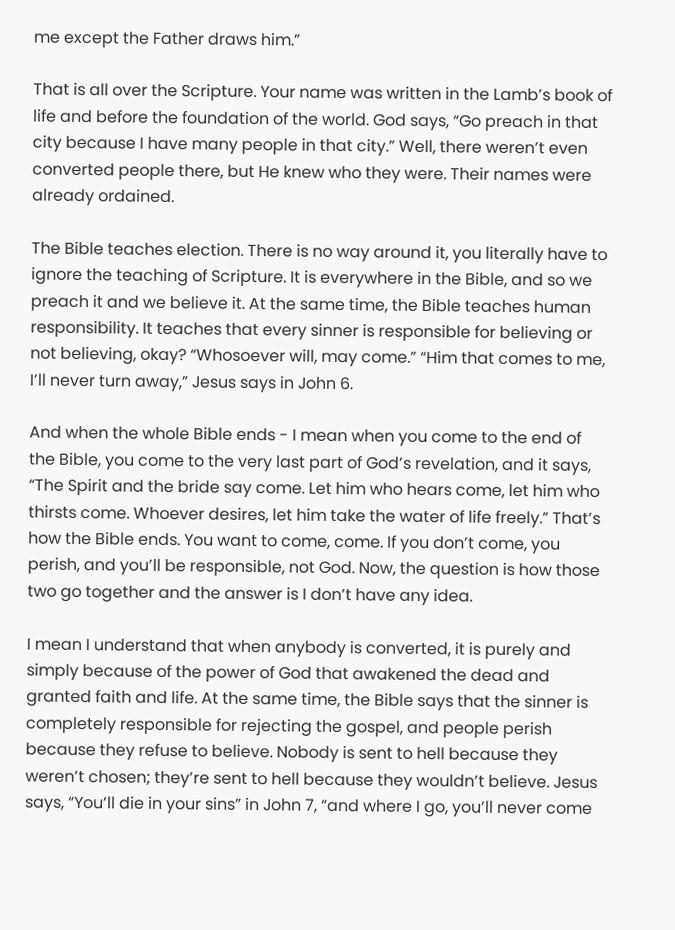me except the Father draws him.”

That is all over the Scripture. Your name was written in the Lamb’s book of life and before the foundation of the world. God says, “Go preach in that city because I have many people in that city.” Well, there weren’t even converted people there, but He knew who they were. Their names were already ordained.

The Bible teaches election. There is no way around it, you literally have to ignore the teaching of Scripture. It is everywhere in the Bible, and so we preach it and we believe it. At the same time, the Bible teaches human responsibility. It teaches that every sinner is responsible for believing or not believing, okay? “Whosoever will, may come.” “Him that comes to me, I’ll never turn away,” Jesus says in John 6.

And when the whole Bible ends - I mean when you come to the end of the Bible, you come to the very last part of God’s revelation, and it says, “The Spirit and the bride say come. Let him who hears come, let him who thirsts come. Whoever desires, let him take the water of life freely.” That’s how the Bible ends. You want to come, come. If you don’t come, you perish, and you’ll be responsible, not God. Now, the question is how those two go together and the answer is I don’t have any idea.

I mean I understand that when anybody is converted, it is purely and simply because of the power of God that awakened the dead and granted faith and life. At the same time, the Bible says that the sinner is completely responsible for rejecting the gospel, and people perish because they refuse to believe. Nobody is sent to hell because they weren’t chosen; they’re sent to hell because they wouldn’t believe. Jesus says, “You’ll die in your sins” in John 7, “and where I go, you’ll never come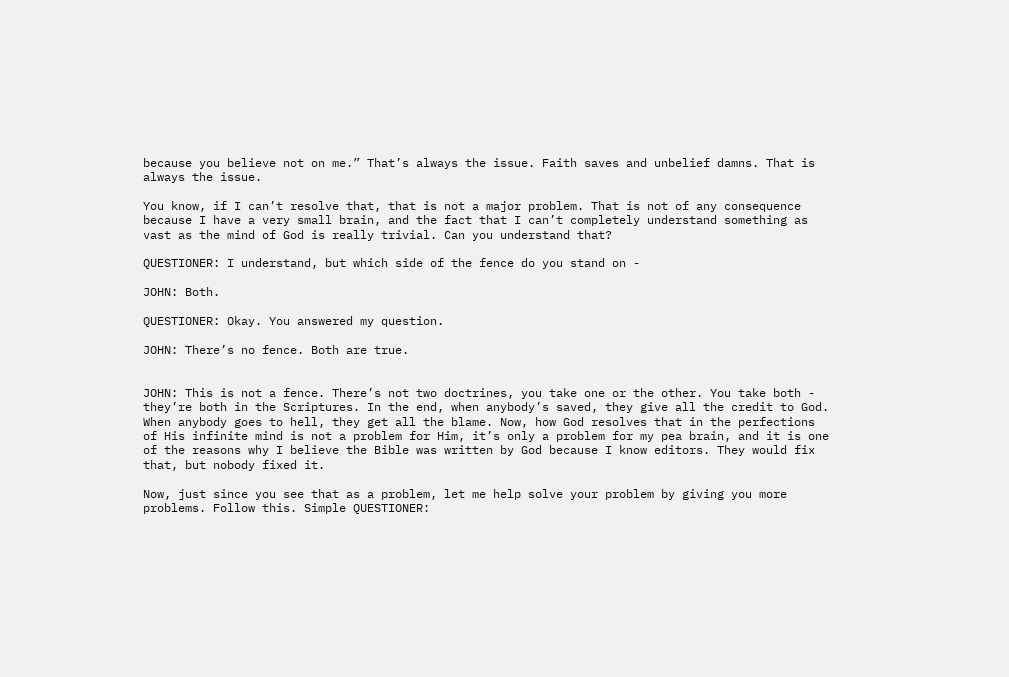because you believe not on me.” That’s always the issue. Faith saves and unbelief damns. That is always the issue.

You know, if I can’t resolve that, that is not a major problem. That is not of any consequence because I have a very small brain, and the fact that I can’t completely understand something as vast as the mind of God is really trivial. Can you understand that?

QUESTIONER: I understand, but which side of the fence do you stand on -

JOHN: Both.

QUESTIONER: Okay. You answered my question.

JOHN: There’s no fence. Both are true.


JOHN: This is not a fence. There’s not two doctrines, you take one or the other. You take both - they’re both in the Scriptures. In the end, when anybody’s saved, they give all the credit to God. When anybody goes to hell, they get all the blame. Now, how God resolves that in the perfections of His infinite mind is not a problem for Him, it’s only a problem for my pea brain, and it is one of the reasons why I believe the Bible was written by God because I know editors. They would fix that, but nobody fixed it.

Now, just since you see that as a problem, let me help solve your problem by giving you more problems. Follow this. Simple QUESTIONER: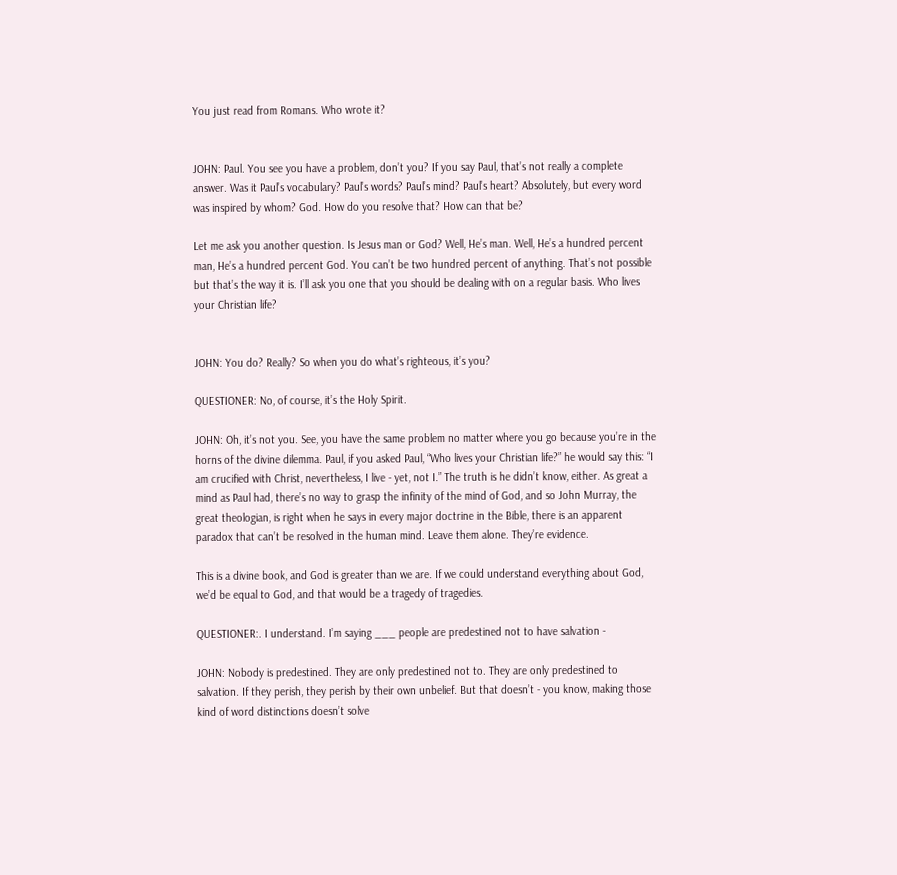You just read from Romans. Who wrote it?


JOHN: Paul. You see you have a problem, don’t you? If you say Paul, that’s not really a complete answer. Was it Paul’s vocabulary? Paul’s words? Paul’s mind? Paul’s heart? Absolutely, but every word was inspired by whom? God. How do you resolve that? How can that be?

Let me ask you another question. Is Jesus man or God? Well, He’s man. Well, He’s a hundred percent man, He’s a hundred percent God. You can’t be two hundred percent of anything. That’s not possible but that’s the way it is. I’ll ask you one that you should be dealing with on a regular basis. Who lives your Christian life?


JOHN: You do? Really? So when you do what’s righteous, it’s you?

QUESTIONER: No, of course, it’s the Holy Spirit.

JOHN: Oh, it’s not you. See, you have the same problem no matter where you go because you’re in the horns of the divine dilemma. Paul, if you asked Paul, “Who lives your Christian life?” he would say this: “I am crucified with Christ, nevertheless, I live - yet, not I.” The truth is he didn’t know, either. As great a mind as Paul had, there’s no way to grasp the infinity of the mind of God, and so John Murray, the great theologian, is right when he says in every major doctrine in the Bible, there is an apparent paradox that can’t be resolved in the human mind. Leave them alone. They’re evidence.

This is a divine book, and God is greater than we are. If we could understand everything about God, we’d be equal to God, and that would be a tragedy of tragedies.

QUESTIONER:. I understand. I’m saying ___ people are predestined not to have salvation -

JOHN: Nobody is predestined. They are only predestined not to. They are only predestined to salvation. If they perish, they perish by their own unbelief. But that doesn’t - you know, making those kind of word distinctions doesn’t solve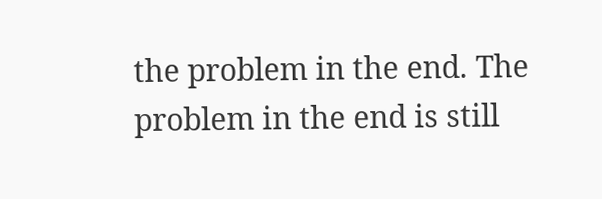the problem in the end. The problem in the end is still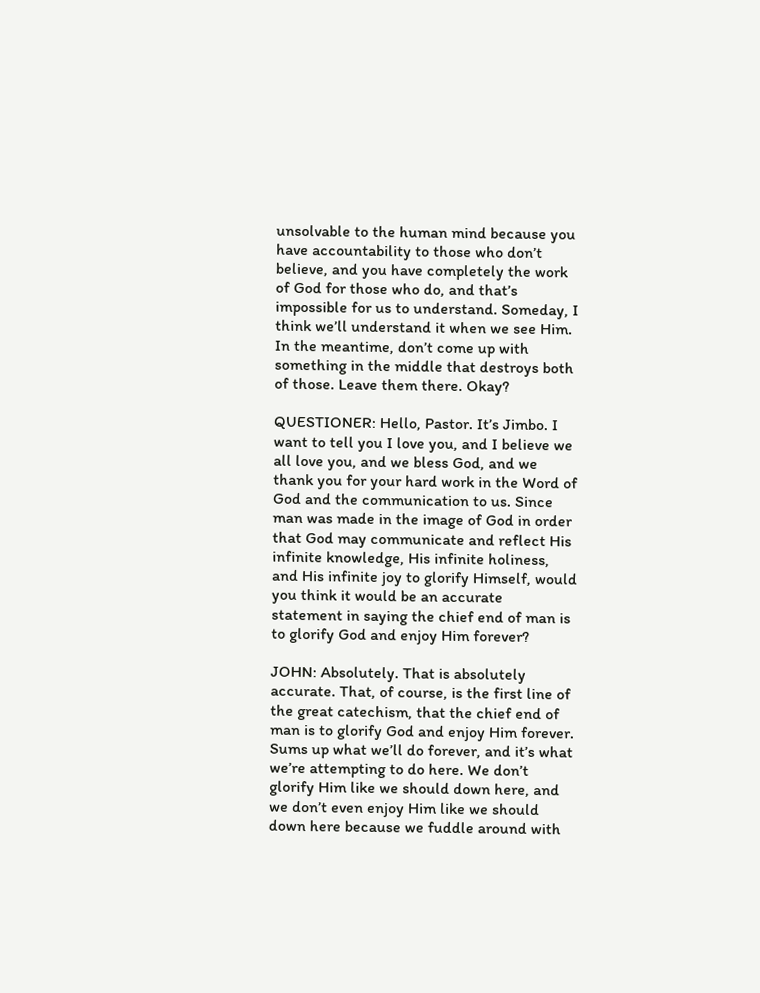unsolvable to the human mind because you have accountability to those who don’t believe, and you have completely the work of God for those who do, and that’s impossible for us to understand. Someday, I think we’ll understand it when we see Him. In the meantime, don’t come up with something in the middle that destroys both of those. Leave them there. Okay?

QUESTIONER: Hello, Pastor. It’s Jimbo. I want to tell you I love you, and I believe we all love you, and we bless God, and we thank you for your hard work in the Word of God and the communication to us. Since man was made in the image of God in order that God may communicate and reflect His infinite knowledge, His infinite holiness, and His infinite joy to glorify Himself, would you think it would be an accurate statement in saying the chief end of man is to glorify God and enjoy Him forever?

JOHN: Absolutely. That is absolutely accurate. That, of course, is the first line of the great catechism, that the chief end of man is to glorify God and enjoy Him forever. Sums up what we’ll do forever, and it’s what we’re attempting to do here. We don’t glorify Him like we should down here, and we don’t even enjoy Him like we should down here because we fuddle around with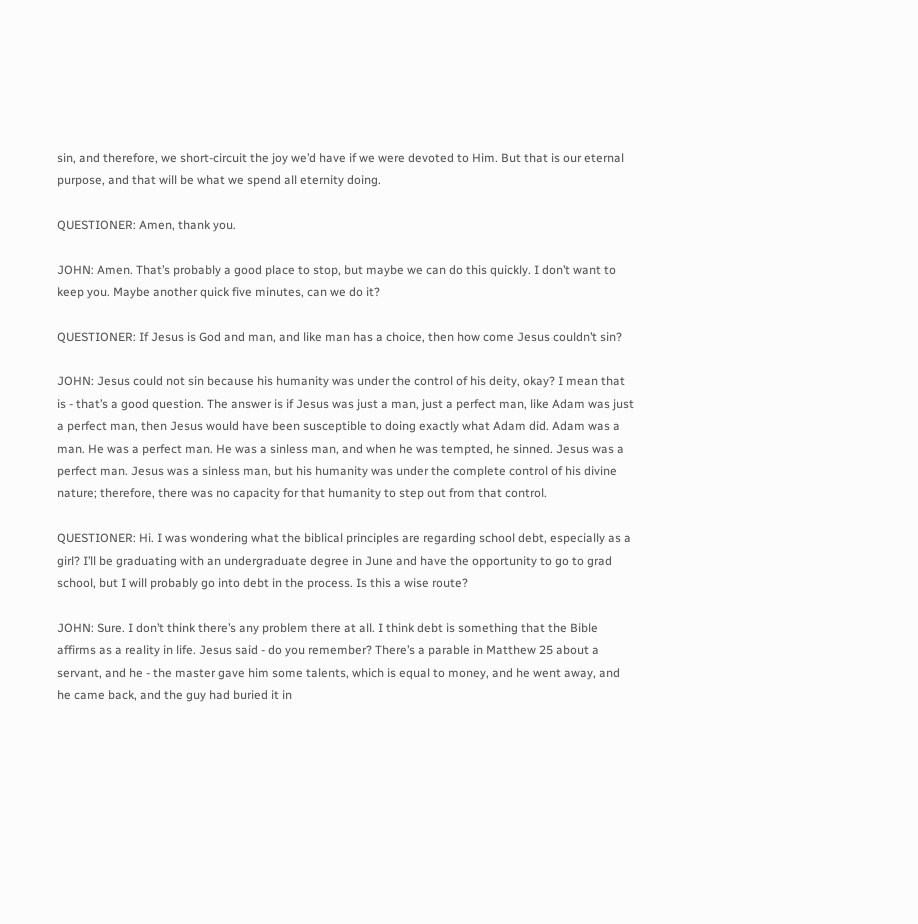sin, and therefore, we short-circuit the joy we’d have if we were devoted to Him. But that is our eternal purpose, and that will be what we spend all eternity doing.

QUESTIONER: Amen, thank you.

JOHN: Amen. That’s probably a good place to stop, but maybe we can do this quickly. I don’t want to keep you. Maybe another quick five minutes, can we do it?

QUESTIONER: If Jesus is God and man, and like man has a choice, then how come Jesus couldn’t sin?

JOHN: Jesus could not sin because his humanity was under the control of his deity, okay? I mean that is - that’s a good question. The answer is if Jesus was just a man, just a perfect man, like Adam was just a perfect man, then Jesus would have been susceptible to doing exactly what Adam did. Adam was a man. He was a perfect man. He was a sinless man, and when he was tempted, he sinned. Jesus was a perfect man. Jesus was a sinless man, but his humanity was under the complete control of his divine nature; therefore, there was no capacity for that humanity to step out from that control.

QUESTIONER: Hi. I was wondering what the biblical principles are regarding school debt, especially as a girl? I’ll be graduating with an undergraduate degree in June and have the opportunity to go to grad school, but I will probably go into debt in the process. Is this a wise route?

JOHN: Sure. I don’t think there’s any problem there at all. I think debt is something that the Bible affirms as a reality in life. Jesus said - do you remember? There’s a parable in Matthew 25 about a servant, and he - the master gave him some talents, which is equal to money, and he went away, and he came back, and the guy had buried it in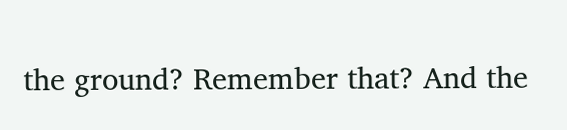the ground? Remember that? And the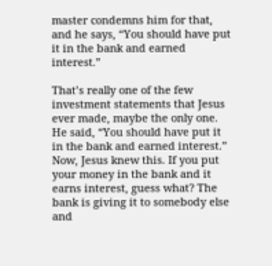master condemns him for that, and he says, “You should have put it in the bank and earned interest.”

That’s really one of the few investment statements that Jesus ever made, maybe the only one. He said, “You should have put it in the bank and earned interest.” Now, Jesus knew this. If you put your money in the bank and it earns interest, guess what? The bank is giving it to somebody else and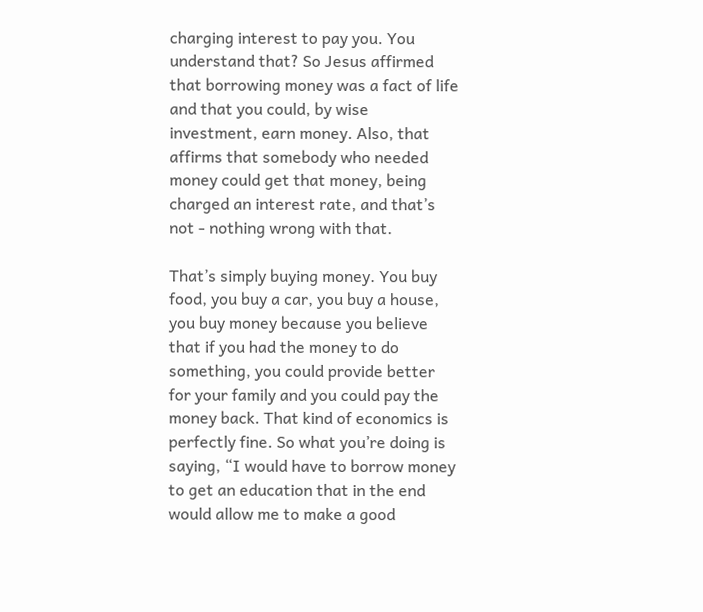charging interest to pay you. You understand that? So Jesus affirmed that borrowing money was a fact of life and that you could, by wise investment, earn money. Also, that affirms that somebody who needed money could get that money, being charged an interest rate, and that’s not - nothing wrong with that.

That’s simply buying money. You buy food, you buy a car, you buy a house, you buy money because you believe that if you had the money to do something, you could provide better for your family and you could pay the money back. That kind of economics is perfectly fine. So what you’re doing is saying, “I would have to borrow money to get an education that in the end would allow me to make a good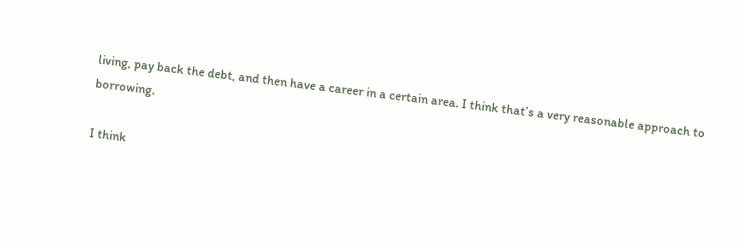living, pay back the debt, and then have a career in a certain area. I think that’s a very reasonable approach to borrowing.

I think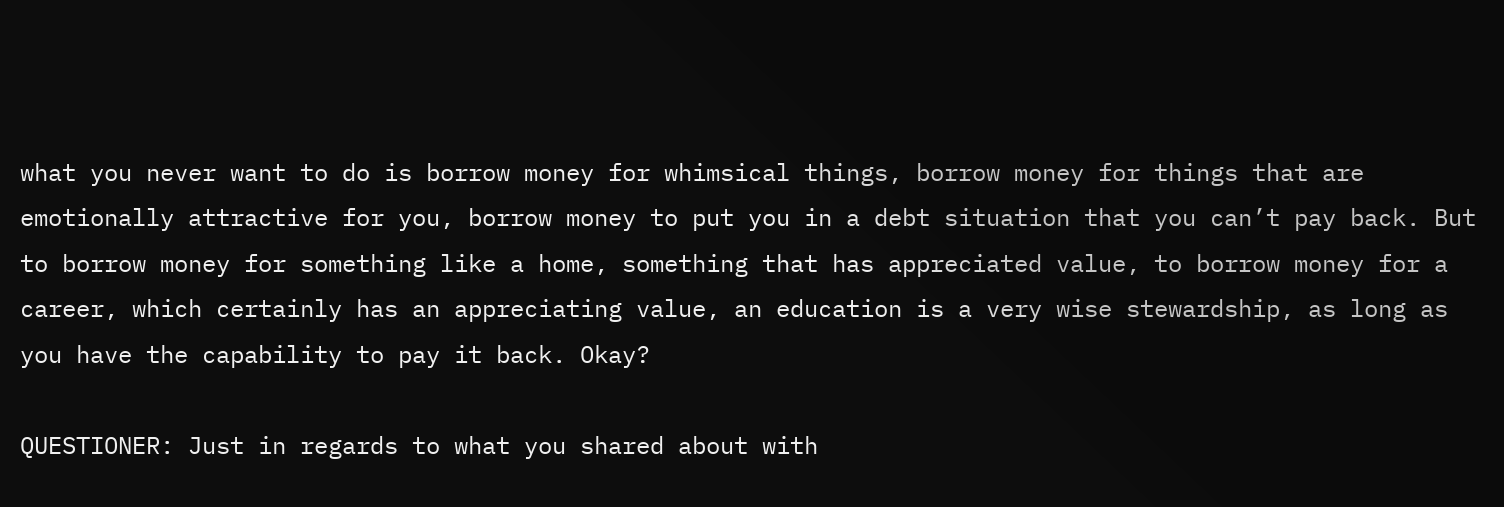what you never want to do is borrow money for whimsical things, borrow money for things that are emotionally attractive for you, borrow money to put you in a debt situation that you can’t pay back. But to borrow money for something like a home, something that has appreciated value, to borrow money for a career, which certainly has an appreciating value, an education is a very wise stewardship, as long as you have the capability to pay it back. Okay?

QUESTIONER: Just in regards to what you shared about with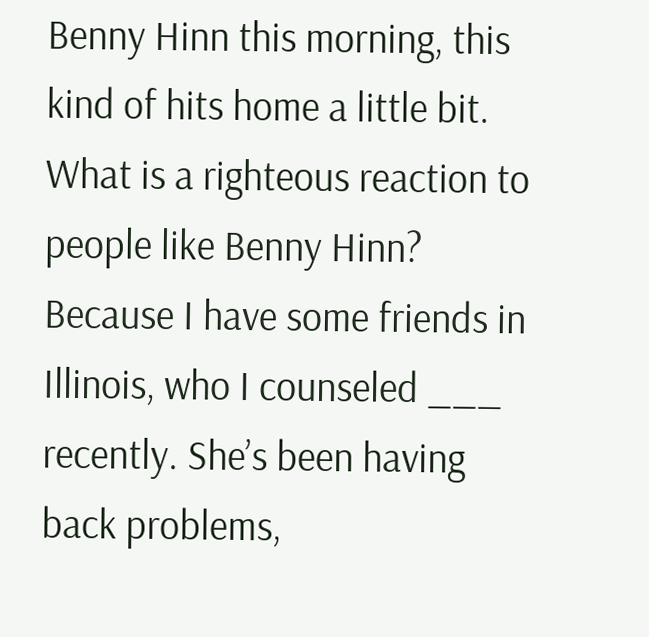Benny Hinn this morning, this kind of hits home a little bit. What is a righteous reaction to people like Benny Hinn? Because I have some friends in Illinois, who I counseled ___ recently. She’s been having back problems,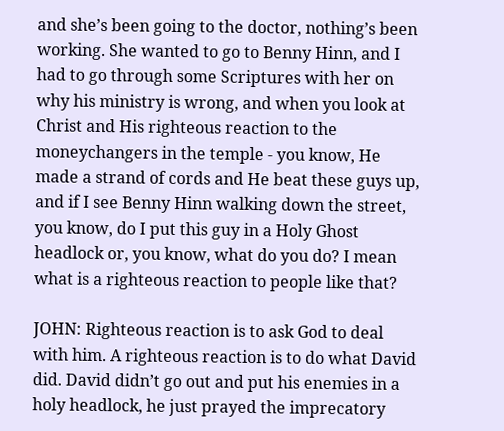and she’s been going to the doctor, nothing’s been working. She wanted to go to Benny Hinn, and I had to go through some Scriptures with her on why his ministry is wrong, and when you look at Christ and His righteous reaction to the moneychangers in the temple - you know, He made a strand of cords and He beat these guys up, and if I see Benny Hinn walking down the street, you know, do I put this guy in a Holy Ghost headlock or, you know, what do you do? I mean what is a righteous reaction to people like that?

JOHN: Righteous reaction is to ask God to deal with him. A righteous reaction is to do what David did. David didn’t go out and put his enemies in a holy headlock, he just prayed the imprecatory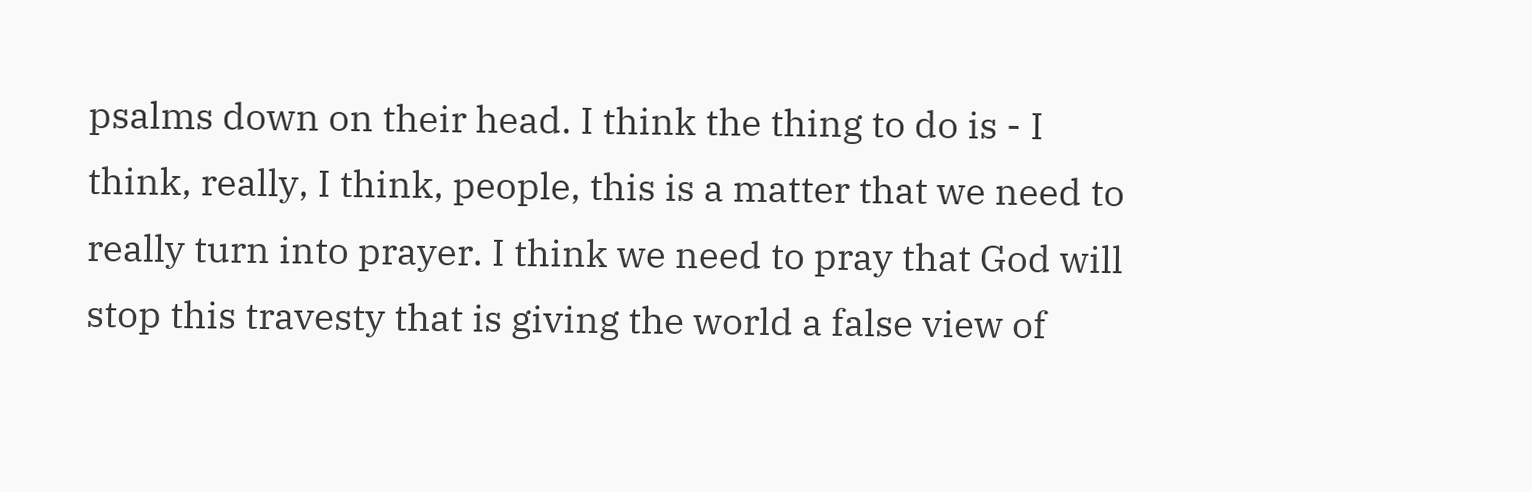psalms down on their head. I think the thing to do is - I think, really, I think, people, this is a matter that we need to really turn into prayer. I think we need to pray that God will stop this travesty that is giving the world a false view of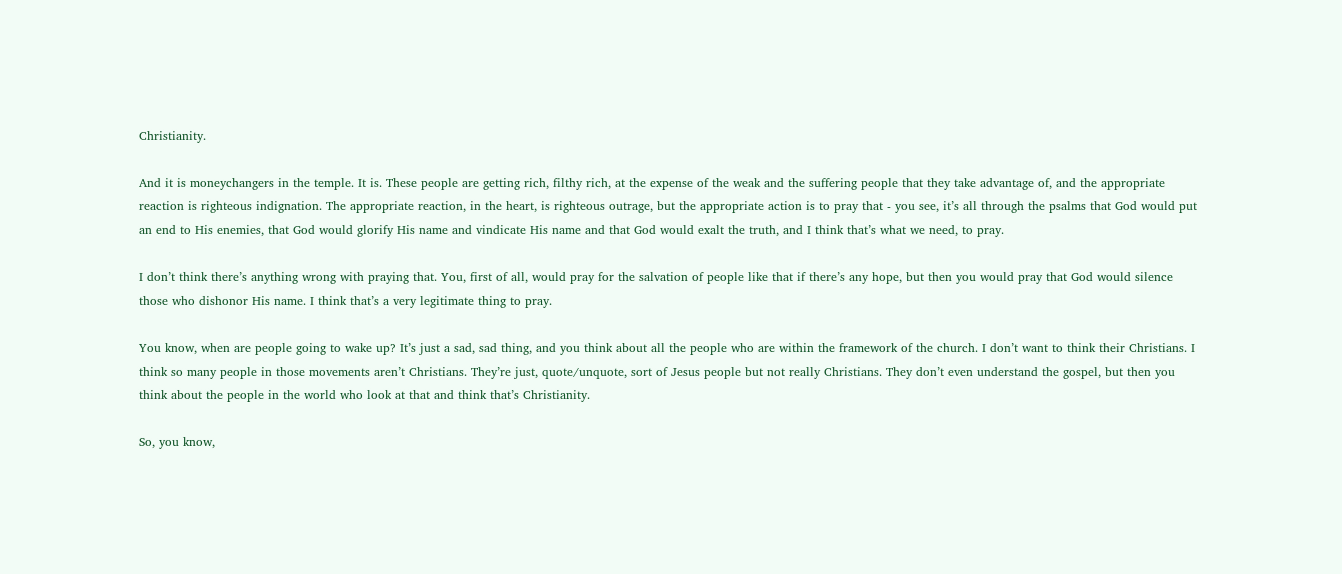Christianity.

And it is moneychangers in the temple. It is. These people are getting rich, filthy rich, at the expense of the weak and the suffering people that they take advantage of, and the appropriate reaction is righteous indignation. The appropriate reaction, in the heart, is righteous outrage, but the appropriate action is to pray that - you see, it’s all through the psalms that God would put an end to His enemies, that God would glorify His name and vindicate His name and that God would exalt the truth, and I think that’s what we need, to pray.

I don’t think there’s anything wrong with praying that. You, first of all, would pray for the salvation of people like that if there’s any hope, but then you would pray that God would silence those who dishonor His name. I think that’s a very legitimate thing to pray.

You know, when are people going to wake up? It’s just a sad, sad thing, and you think about all the people who are within the framework of the church. I don’t want to think their Christians. I think so many people in those movements aren’t Christians. They’re just, quote/unquote, sort of Jesus people but not really Christians. They don’t even understand the gospel, but then you think about the people in the world who look at that and think that’s Christianity.

So, you know,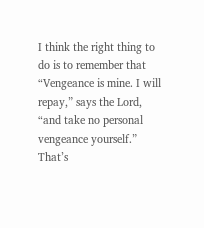I think the right thing to do is to remember that “Vengeance is mine. I will repay,” says the Lord, “and take no personal vengeance yourself.” That’s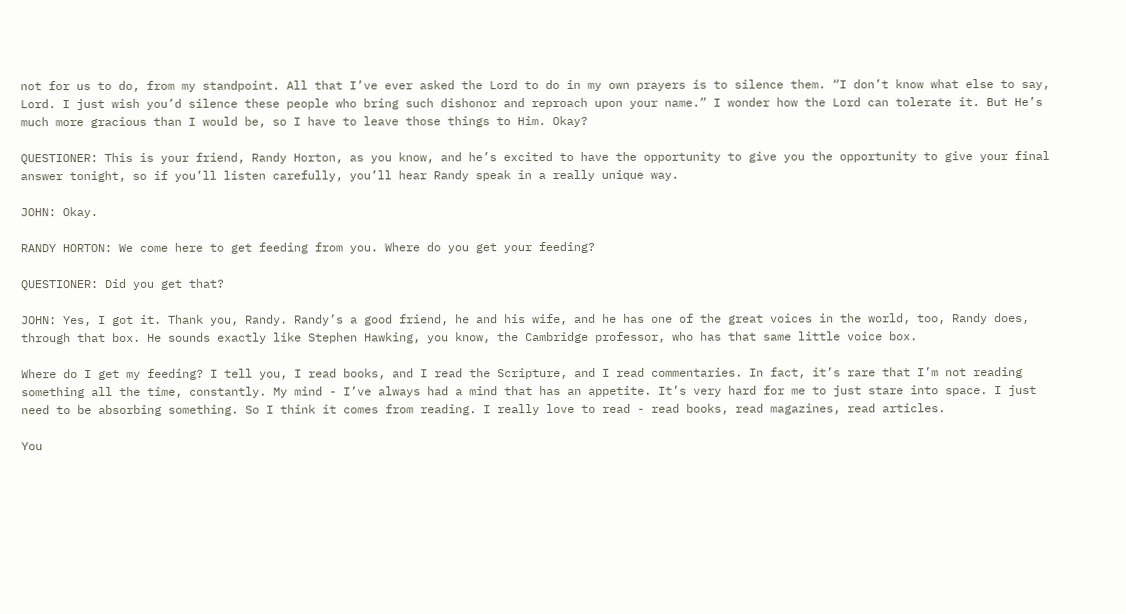not for us to do, from my standpoint. All that I’ve ever asked the Lord to do in my own prayers is to silence them. “I don’t know what else to say, Lord. I just wish you’d silence these people who bring such dishonor and reproach upon your name.” I wonder how the Lord can tolerate it. But He’s much more gracious than I would be, so I have to leave those things to Him. Okay?

QUESTIONER: This is your friend, Randy Horton, as you know, and he’s excited to have the opportunity to give you the opportunity to give your final answer tonight, so if you’ll listen carefully, you’ll hear Randy speak in a really unique way.

JOHN: Okay.

RANDY HORTON: We come here to get feeding from you. Where do you get your feeding?

QUESTIONER: Did you get that?

JOHN: Yes, I got it. Thank you, Randy. Randy’s a good friend, he and his wife, and he has one of the great voices in the world, too, Randy does, through that box. He sounds exactly like Stephen Hawking, you know, the Cambridge professor, who has that same little voice box.

Where do I get my feeding? I tell you, I read books, and I read the Scripture, and I read commentaries. In fact, it’s rare that I’m not reading something all the time, constantly. My mind - I’ve always had a mind that has an appetite. It’s very hard for me to just stare into space. I just need to be absorbing something. So I think it comes from reading. I really love to read - read books, read magazines, read articles.

You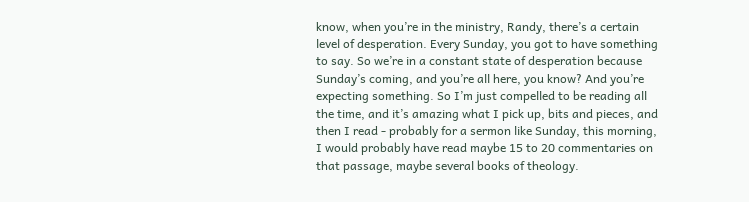know, when you’re in the ministry, Randy, there’s a certain level of desperation. Every Sunday, you got to have something to say. So we’re in a constant state of desperation because Sunday’s coming, and you’re all here, you know? And you’re expecting something. So I’m just compelled to be reading all the time, and it’s amazing what I pick up, bits and pieces, and then I read - probably for a sermon like Sunday, this morning, I would probably have read maybe 15 to 20 commentaries on that passage, maybe several books of theology.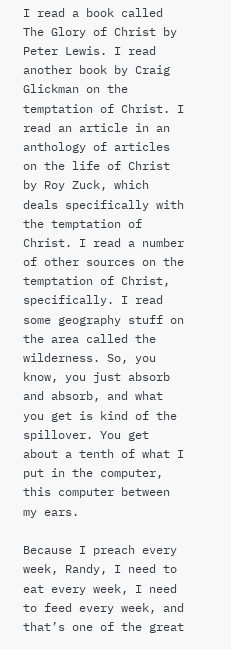I read a book called The Glory of Christ by Peter Lewis. I read another book by Craig Glickman on the temptation of Christ. I read an article in an anthology of articles on the life of Christ by Roy Zuck, which deals specifically with the temptation of Christ. I read a number of other sources on the temptation of Christ, specifically. I read some geography stuff on the area called the wilderness. So, you know, you just absorb and absorb, and what you get is kind of the spillover. You get about a tenth of what I put in the computer, this computer between my ears.

Because I preach every week, Randy, I need to eat every week, I need to feed every week, and that’s one of the great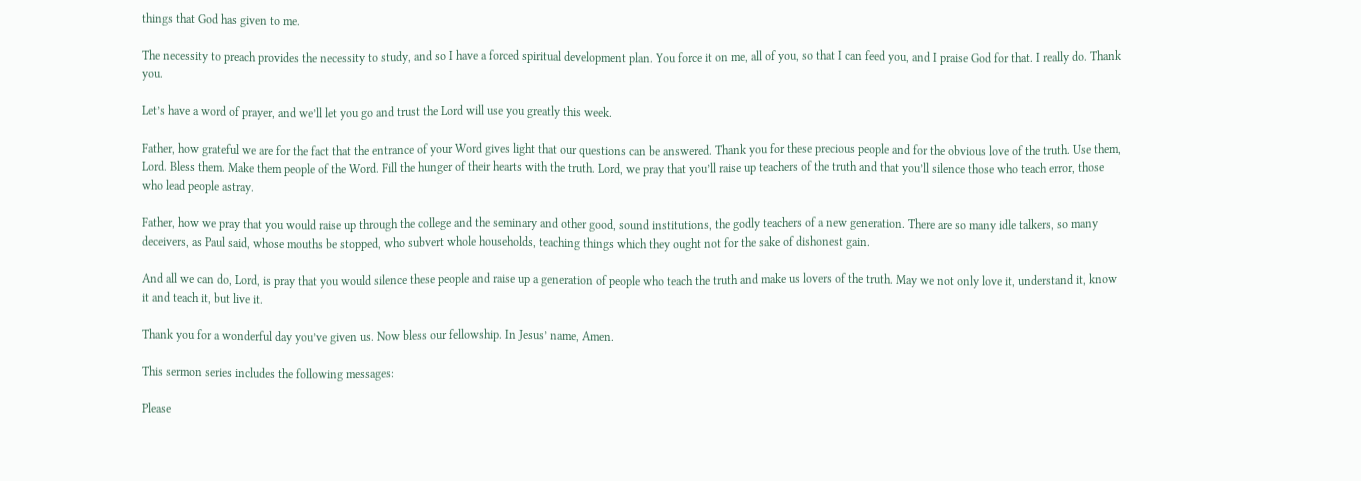things that God has given to me.

The necessity to preach provides the necessity to study, and so I have a forced spiritual development plan. You force it on me, all of you, so that I can feed you, and I praise God for that. I really do. Thank you.

Let’s have a word of prayer, and we’ll let you go and trust the Lord will use you greatly this week.

Father, how grateful we are for the fact that the entrance of your Word gives light that our questions can be answered. Thank you for these precious people and for the obvious love of the truth. Use them, Lord. Bless them. Make them people of the Word. Fill the hunger of their hearts with the truth. Lord, we pray that you’ll raise up teachers of the truth and that you’ll silence those who teach error, those who lead people astray.

Father, how we pray that you would raise up through the college and the seminary and other good, sound institutions, the godly teachers of a new generation. There are so many idle talkers, so many deceivers, as Paul said, whose mouths be stopped, who subvert whole households, teaching things which they ought not for the sake of dishonest gain.

And all we can do, Lord, is pray that you would silence these people and raise up a generation of people who teach the truth and make us lovers of the truth. May we not only love it, understand it, know it and teach it, but live it.

Thank you for a wonderful day you’ve given us. Now bless our fellowship. In Jesus’ name, Amen.

This sermon series includes the following messages:

Please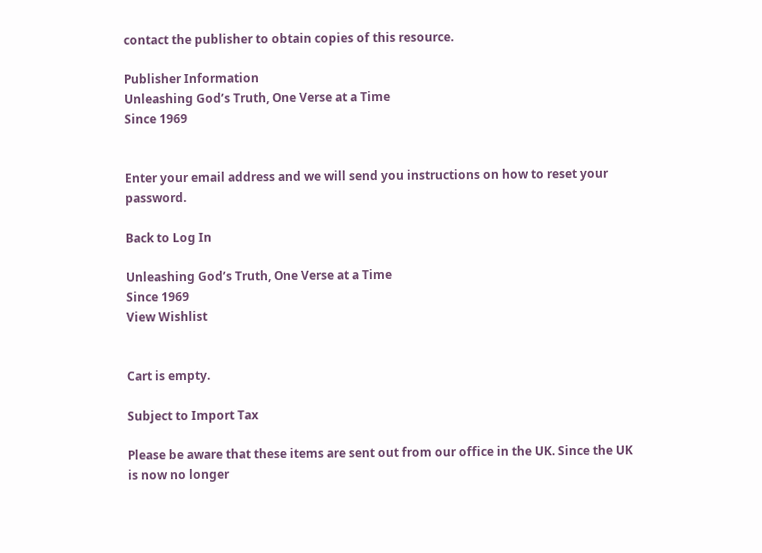contact the publisher to obtain copies of this resource.

Publisher Information
Unleashing God’s Truth, One Verse at a Time
Since 1969


Enter your email address and we will send you instructions on how to reset your password.

Back to Log In

Unleashing God’s Truth, One Verse at a Time
Since 1969
View Wishlist


Cart is empty.

Subject to Import Tax

Please be aware that these items are sent out from our office in the UK. Since the UK is now no longer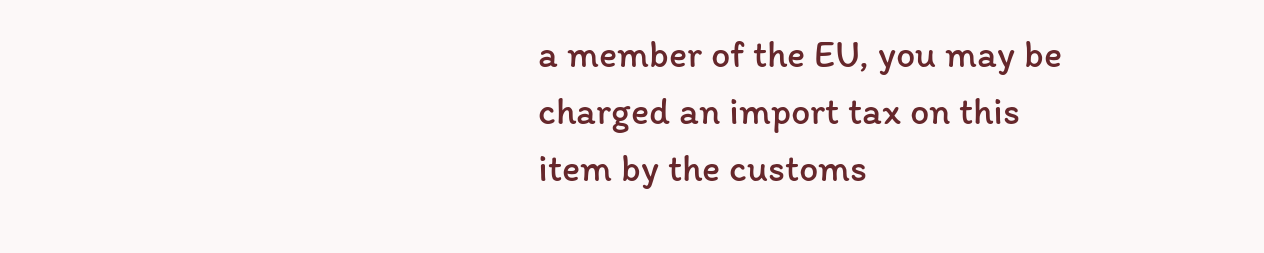a member of the EU, you may be charged an import tax on this item by the customs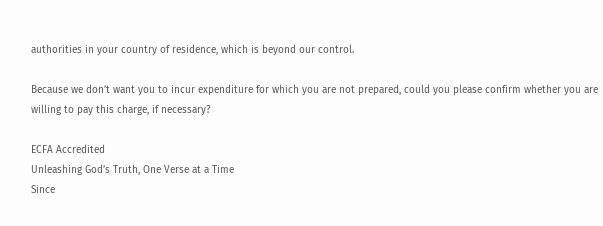authorities in your country of residence, which is beyond our control.

Because we don’t want you to incur expenditure for which you are not prepared, could you please confirm whether you are willing to pay this charge, if necessary?

ECFA Accredited
Unleashing God’s Truth, One Verse at a Time
Since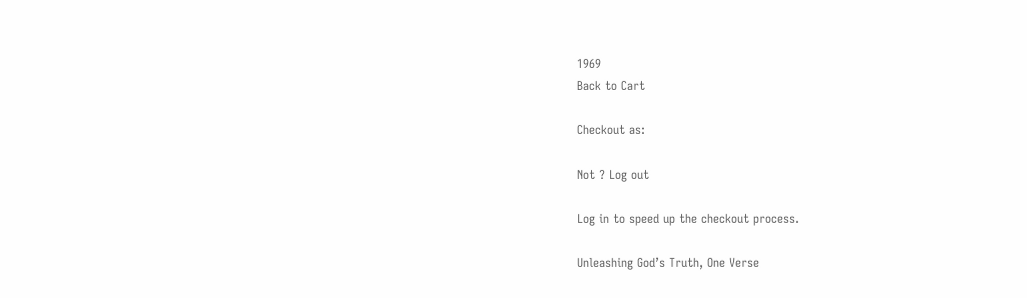1969
Back to Cart

Checkout as:

Not ? Log out

Log in to speed up the checkout process.

Unleashing God’s Truth, One Verse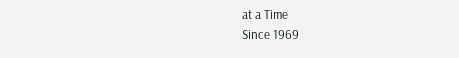at a Time
Since 1969